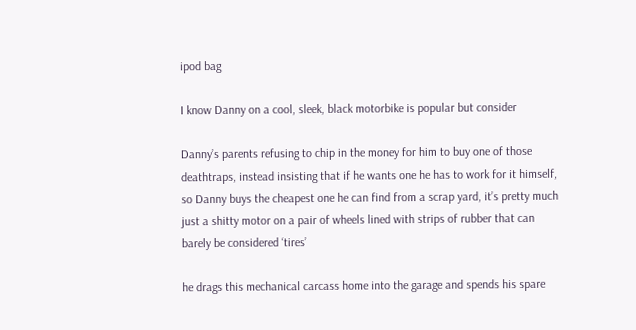ipod bag

I know Danny on a cool, sleek, black motorbike is popular but consider

Danny’s parents refusing to chip in the money for him to buy one of those deathtraps, instead insisting that if he wants one he has to work for it himself, so Danny buys the cheapest one he can find from a scrap yard, it’s pretty much just a shitty motor on a pair of wheels lined with strips of rubber that can barely be considered ‘tires’

he drags this mechanical carcass home into the garage and spends his spare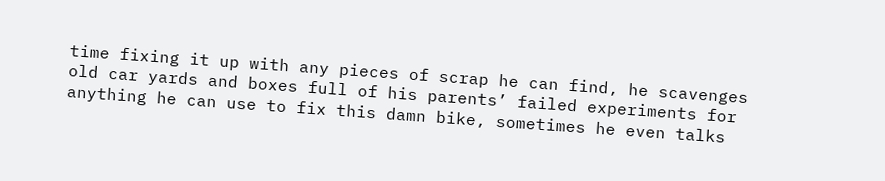time fixing it up with any pieces of scrap he can find, he scavenges old car yards and boxes full of his parents’ failed experiments for anything he can use to fix this damn bike, sometimes he even talks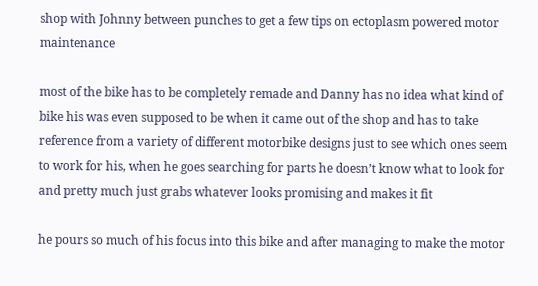shop with Johnny between punches to get a few tips on ectoplasm powered motor maintenance

most of the bike has to be completely remade and Danny has no idea what kind of bike his was even supposed to be when it came out of the shop and has to take reference from a variety of different motorbike designs just to see which ones seem to work for his, when he goes searching for parts he doesn’t know what to look for and pretty much just grabs whatever looks promising and makes it fit

he pours so much of his focus into this bike and after managing to make the motor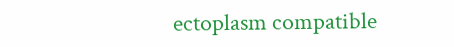ectoplasm compatible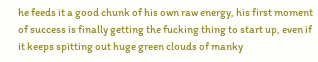he feeds it a good chunk of his own raw energy, his first moment of success is finally getting the fucking thing to start up, even if it keeps spitting out huge green clouds of manky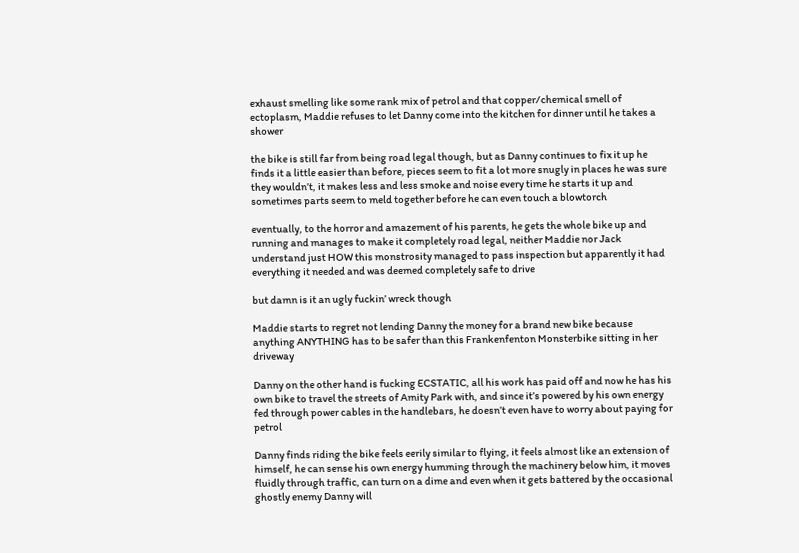exhaust smelling like some rank mix of petrol and that copper/chemical smell of ectoplasm, Maddie refuses to let Danny come into the kitchen for dinner until he takes a shower

the bike is still far from being road legal though, but as Danny continues to fix it up he finds it a little easier than before, pieces seem to fit a lot more snugly in places he was sure they wouldn’t, it makes less and less smoke and noise every time he starts it up and sometimes parts seem to meld together before he can even touch a blowtorch

eventually, to the horror and amazement of his parents, he gets the whole bike up and running and manages to make it completely road legal, neither Maddie nor Jack understand just HOW this monstrosity managed to pass inspection but apparently it had everything it needed and was deemed completely safe to drive

but damn is it an ugly fuckin’ wreck though

Maddie starts to regret not lending Danny the money for a brand new bike because anything ANYTHING has to be safer than this Frankenfenton Monsterbike sitting in her driveway

Danny on the other hand is fucking ECSTATIC, all his work has paid off and now he has his own bike to travel the streets of Amity Park with, and since it’s powered by his own energy fed through power cables in the handlebars, he doesn’t even have to worry about paying for petrol

Danny finds riding the bike feels eerily similar to flying, it feels almost like an extension of himself, he can sense his own energy humming through the machinery below him, it moves fluidly through traffic, can turn on a dime and even when it gets battered by the occasional ghostly enemy Danny will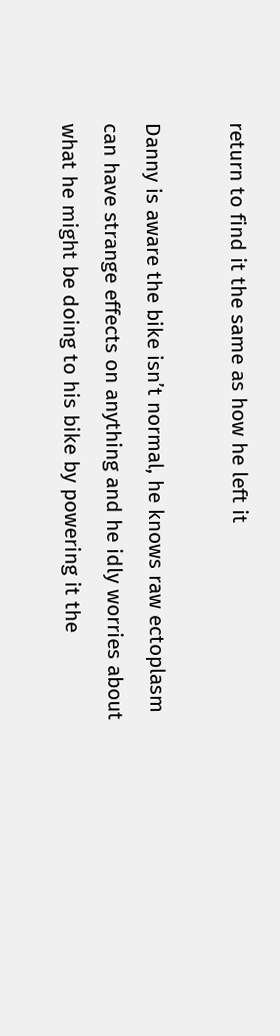return to find it the same as how he left it

Danny is aware the bike isn’t normal, he knows raw ectoplasm can have strange effects on anything and he idly worries about what he might be doing to his bike by powering it the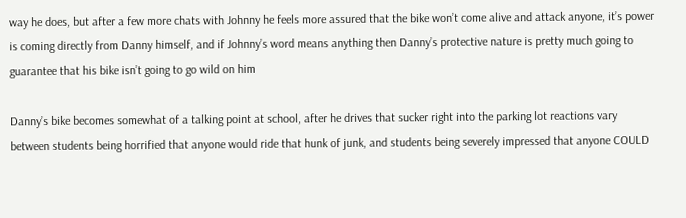way he does, but after a few more chats with Johnny he feels more assured that the bike won’t come alive and attack anyone, it’s power is coming directly from Danny himself, and if Johnny’s word means anything then Danny’s protective nature is pretty much going to guarantee that his bike isn’t going to go wild on him

Danny’s bike becomes somewhat of a talking point at school, after he drives that sucker right into the parking lot reactions vary between students being horrified that anyone would ride that hunk of junk, and students being severely impressed that anyone COULD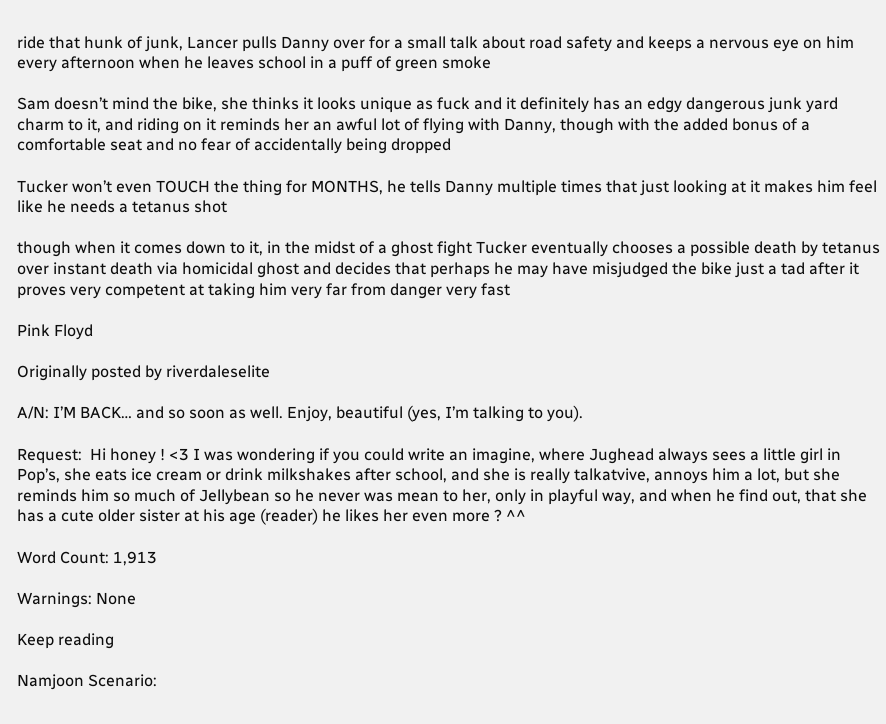ride that hunk of junk, Lancer pulls Danny over for a small talk about road safety and keeps a nervous eye on him every afternoon when he leaves school in a puff of green smoke

Sam doesn’t mind the bike, she thinks it looks unique as fuck and it definitely has an edgy dangerous junk yard charm to it, and riding on it reminds her an awful lot of flying with Danny, though with the added bonus of a comfortable seat and no fear of accidentally being dropped

Tucker won’t even TOUCH the thing for MONTHS, he tells Danny multiple times that just looking at it makes him feel like he needs a tetanus shot

though when it comes down to it, in the midst of a ghost fight Tucker eventually chooses a possible death by tetanus over instant death via homicidal ghost and decides that perhaps he may have misjudged the bike just a tad after it proves very competent at taking him very far from danger very fast

Pink Floyd

Originally posted by riverdaleselite

A/N: I’M BACK… and so soon as well. Enjoy, beautiful (yes, I’m talking to you).

Request:  Hi honey ! <3 I was wondering if you could write an imagine, where Jughead always sees a little girl in Pop’s, she eats ice cream or drink milkshakes after school, and she is really talkatvive, annoys him a lot, but she reminds him so much of Jellybean so he never was mean to her, only in playful way, and when he find out, that she has a cute older sister at his age (reader) he likes her even more ? ^^

Word Count: 1,913

Warnings: None

Keep reading

Namjoon Scenario: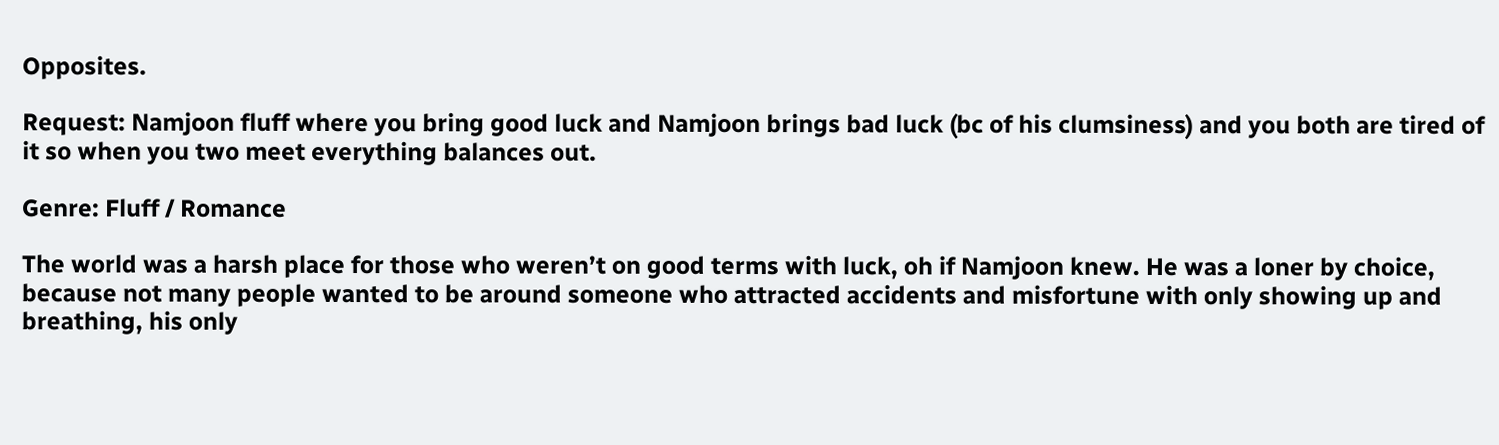Opposites.

Request: Namjoon fluff where you bring good luck and Namjoon brings bad luck (bc of his clumsiness) and you both are tired of it so when you two meet everything balances out.

Genre: Fluff / Romance

The world was a harsh place for those who weren’t on good terms with luck, oh if Namjoon knew. He was a loner by choice, because not many people wanted to be around someone who attracted accidents and misfortune with only showing up and breathing, his only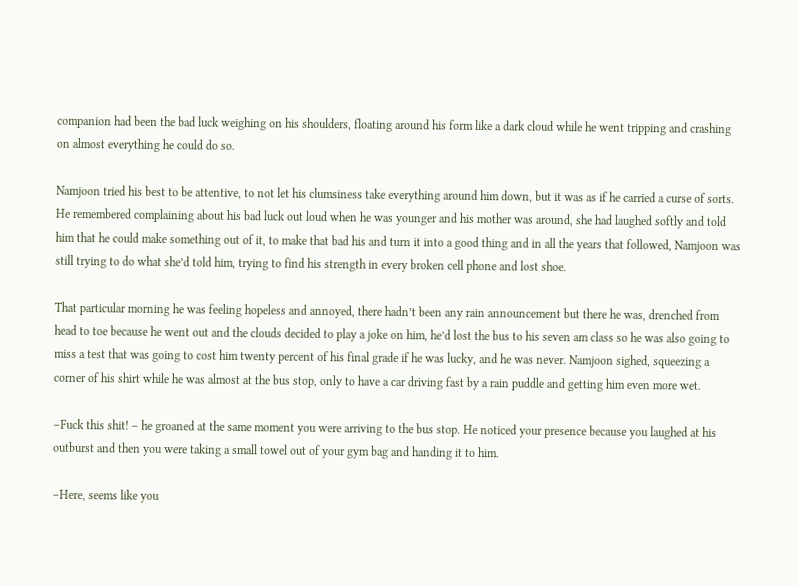companion had been the bad luck weighing on his shoulders, floating around his form like a dark cloud while he went tripping and crashing on almost everything he could do so.

Namjoon tried his best to be attentive, to not let his clumsiness take everything around him down, but it was as if he carried a curse of sorts. He remembered complaining about his bad luck out loud when he was younger and his mother was around, she had laughed softly and told him that he could make something out of it, to make that bad his and turn it into a good thing and in all the years that followed, Namjoon was still trying to do what she’d told him, trying to find his strength in every broken cell phone and lost shoe.

That particular morning he was feeling hopeless and annoyed, there hadn’t been any rain announcement but there he was, drenched from head to toe because he went out and the clouds decided to play a joke on him, he’d lost the bus to his seven am class so he was also going to miss a test that was going to cost him twenty percent of his final grade if he was lucky, and he was never. Namjoon sighed, squeezing a corner of his shirt while he was almost at the bus stop, only to have a car driving fast by a rain puddle and getting him even more wet.

–Fuck this shit! – he groaned at the same moment you were arriving to the bus stop. He noticed your presence because you laughed at his outburst and then you were taking a small towel out of your gym bag and handing it to him.

–Here, seems like you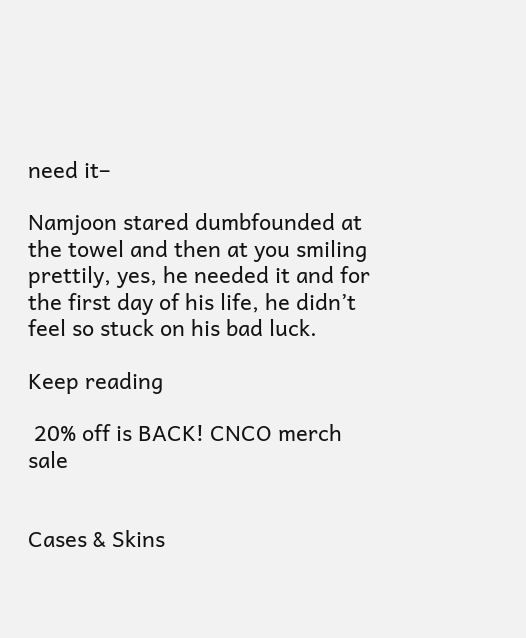need it–

Namjoon stared dumbfounded at the towel and then at you smiling prettily, yes, he needed it and for the first day of his life, he didn’t feel so stuck on his bad luck.

Keep reading

 20% off is BACK! CNCO merch sale


Cases & Skins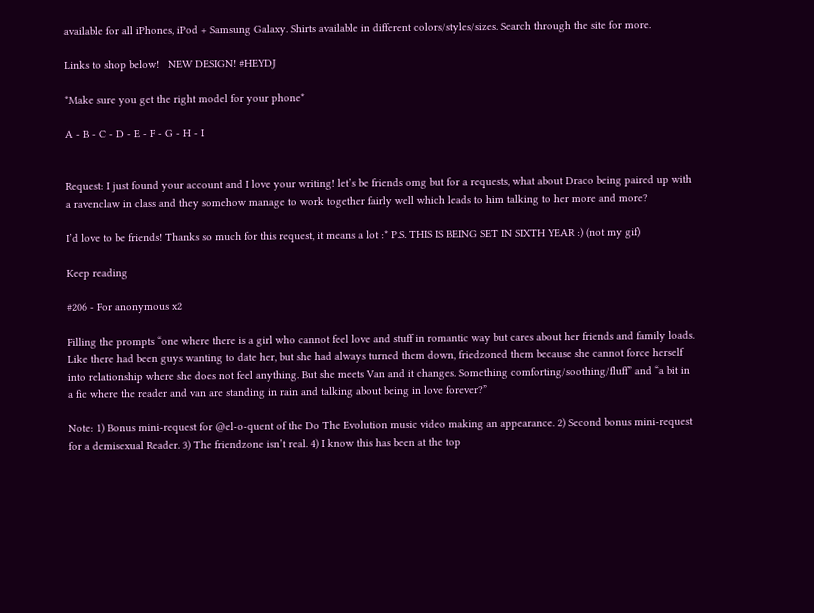available for all iPhones, iPod + Samsung Galaxy. Shirts available in different colors/styles/sizes. Search through the site for more.

Links to shop below!   NEW DESIGN! #HEYDJ

*Make sure you get the right model for your phone*

A - B - C - D - E - F - G - H - I


Request: I just found your account and I love your writing! let’s be friends omg but for a requests, what about Draco being paired up with a ravenclaw in class and they somehow manage to work together fairly well which leads to him talking to her more and more?

I’d love to be friends! Thanks so much for this request, it means a lot :* P.S. THIS IS BEING SET IN SIXTH YEAR :) (not my gif)

Keep reading

#206 - For anonymous x2

Filling the prompts “one where there is a girl who cannot feel love and stuff in romantic way but cares about her friends and family loads. Like there had been guys wanting to date her, but she had always turned them down, friedzoned them because she cannot force herself into relationship where she does not feel anything. But she meets Van and it changes. Something comforting/soothing/fluff” and “a bit in a fic where the reader and van are standing in rain and talking about being in love forever?”

Note: 1) Bonus mini-request for @el-o-quent of the Do The Evolution music video making an appearance. 2) Second bonus mini-request for a demisexual Reader. 3) The friendzone isn’t real. 4) I know this has been at the top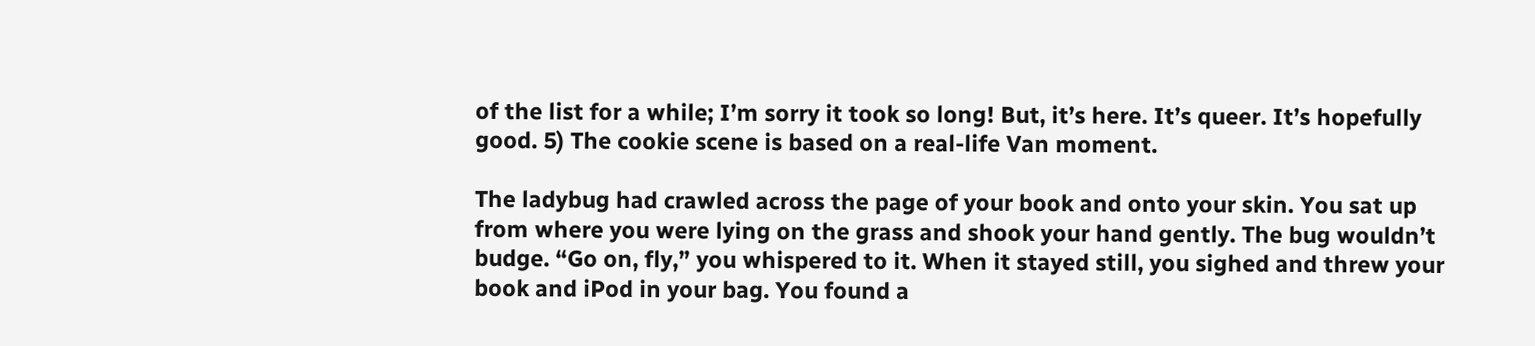of the list for a while; I’m sorry it took so long! But, it’s here. It’s queer. It’s hopefully good. 5) The cookie scene is based on a real-life Van moment.

The ladybug had crawled across the page of your book and onto your skin. You sat up from where you were lying on the grass and shook your hand gently. The bug wouldn’t budge. “Go on, fly,” you whispered to it. When it stayed still, you sighed and threw your book and iPod in your bag. You found a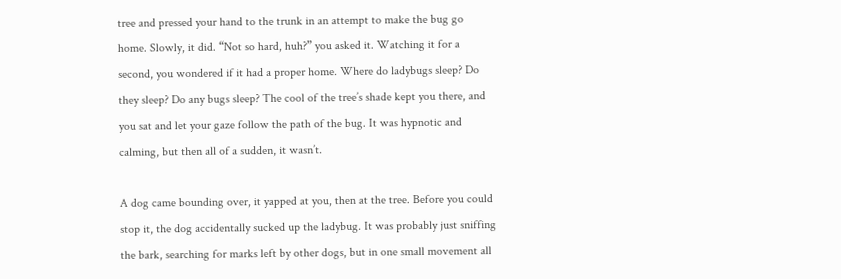tree and pressed your hand to the trunk in an attempt to make the bug go home. Slowly, it did. “Not so hard, huh?” you asked it. Watching it for a second, you wondered if it had a proper home. Where do ladybugs sleep? Do they sleep? Do any bugs sleep? The cool of the tree’s shade kept you there, and you sat and let your gaze follow the path of the bug. It was hypnotic and calming, but then all of a sudden, it wasn’t.

A dog came bounding over, it yapped at you, then at the tree. Before you could stop it, the dog accidentally sucked up the ladybug. It was probably just sniffing the bark, searching for marks left by other dogs, but in one small movement all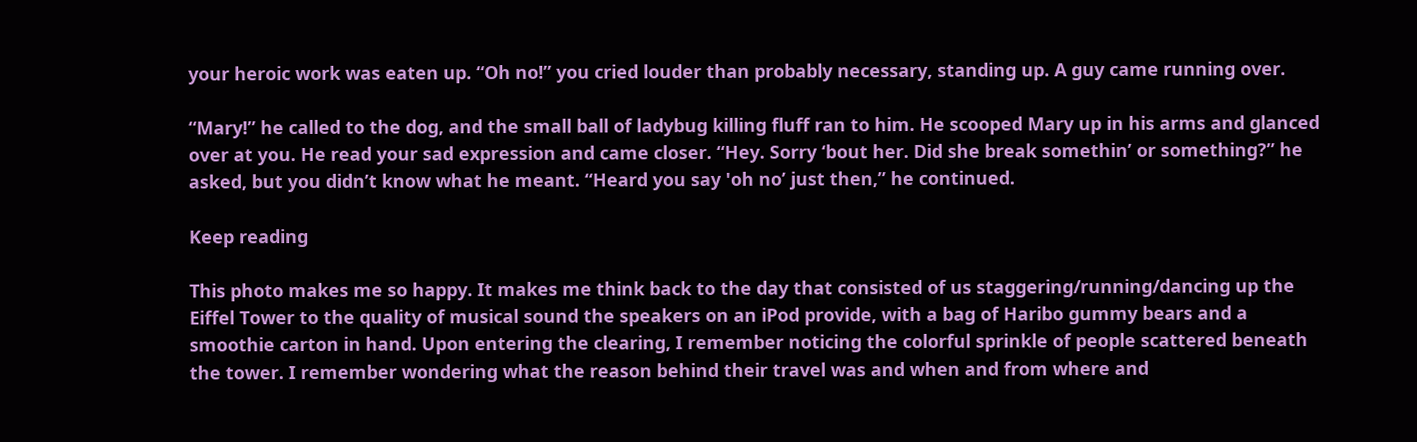your heroic work was eaten up. “Oh no!” you cried louder than probably necessary, standing up. A guy came running over.

“Mary!” he called to the dog, and the small ball of ladybug killing fluff ran to him. He scooped Mary up in his arms and glanced over at you. He read your sad expression and came closer. “Hey. Sorry ‘bout her. Did she break somethin’ or something?” he asked, but you didn’t know what he meant. “Heard you say 'oh no’ just then,” he continued.

Keep reading

This photo makes me so happy. It makes me think back to the day that consisted of us staggering/running/dancing up the Eiffel Tower to the quality of musical sound the speakers on an iPod provide, with a bag of Haribo gummy bears and a smoothie carton in hand. Upon entering the clearing, I remember noticing the colorful sprinkle of people scattered beneath the tower. I remember wondering what the reason behind their travel was and when and from where and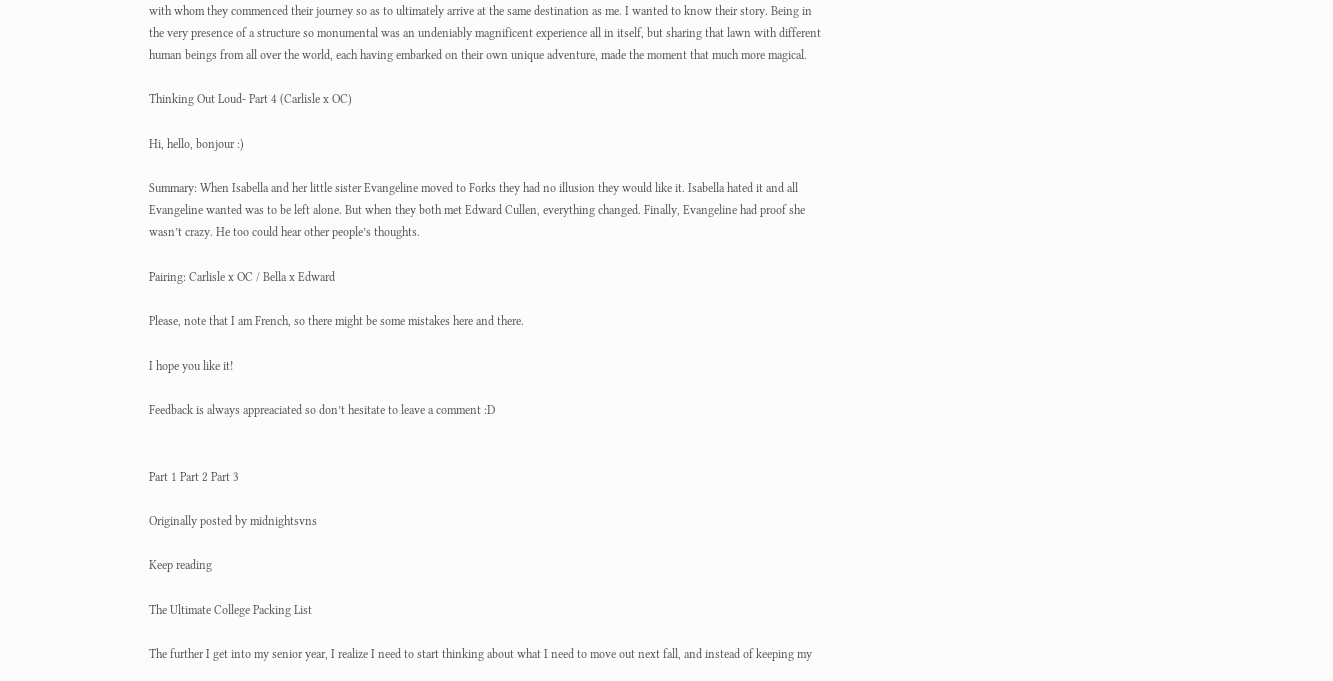with whom they commenced their journey so as to ultimately arrive at the same destination as me. I wanted to know their story. Being in the very presence of a structure so monumental was an undeniably magnificent experience all in itself, but sharing that lawn with different human beings from all over the world, each having embarked on their own unique adventure, made the moment that much more magical.

Thinking Out Loud- Part 4 (Carlisle x OC)

Hi, hello, bonjour :)

Summary: When Isabella and her little sister Evangeline moved to Forks they had no illusion they would like it. Isabella hated it and all Evangeline wanted was to be left alone. But when they both met Edward Cullen, everything changed. Finally, Evangeline had proof she wasn’t crazy. He too could hear other people’s thoughts.

Pairing: Carlisle x OC / Bella x Edward

Please, note that I am French, so there might be some mistakes here and there.

I hope you like it!

Feedback is always appreaciated so don’t hesitate to leave a comment :D


Part 1 Part 2 Part 3

Originally posted by midnightsvns

Keep reading

The Ultimate College Packing List

The further I get into my senior year, I realize I need to start thinking about what I need to move out next fall, and instead of keeping my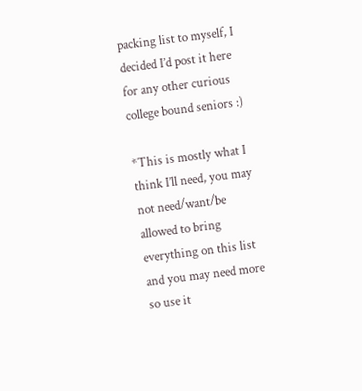packing list to myself, I decided I’d post it here for any other curious college bound seniors :)

*This is mostly what I think I’ll need, you may not need/want/be allowed to bring everything on this list and you may need more so use it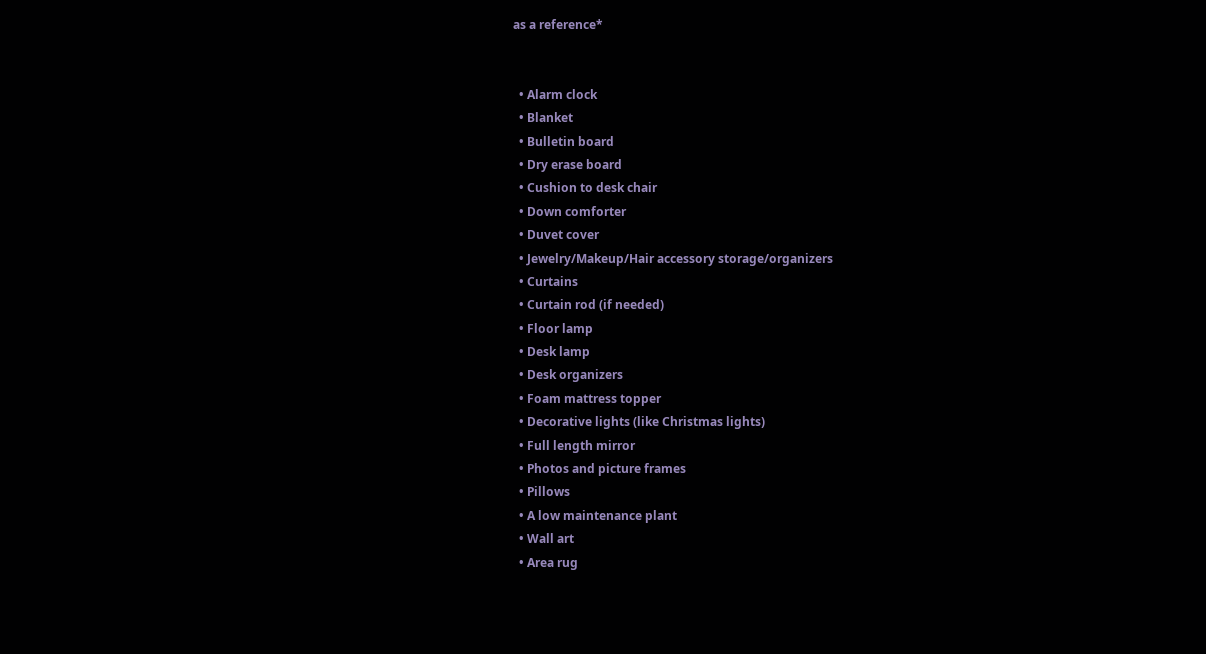as a reference*


  • Alarm clock
  • Blanket
  • Bulletin board
  • Dry erase board
  • Cushion to desk chair
  • Down comforter
  • Duvet cover
  • Jewelry/Makeup/Hair accessory storage/organizers
  • Curtains
  • Curtain rod (if needed)
  • Floor lamp
  • Desk lamp
  • Desk organizers
  • Foam mattress topper
  • Decorative lights (like Christmas lights)
  • Full length mirror
  • Photos and picture frames
  • Pillows
  • A low maintenance plant
  • Wall art
  • Area rug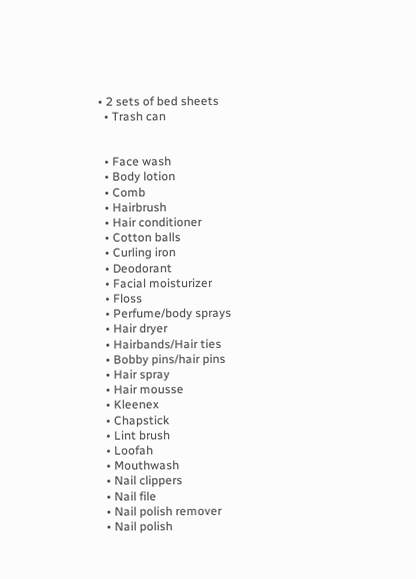• 2 sets of bed sheets
  • Trash can


  • Face wash
  • Body lotion
  • Comb
  • Hairbrush
  • Hair conditioner
  • Cotton balls
  • Curling iron
  • Deodorant
  • Facial moisturizer
  • Floss
  • Perfume/body sprays
  • Hair dryer
  • Hairbands/Hair ties
  • Bobby pins/hair pins
  • Hair spray
  • Hair mousse
  • Kleenex
  • Chapstick
  • Lint brush
  • Loofah
  • Mouthwash
  • Nail clippers
  • Nail file
  • Nail polish remover
  • Nail polish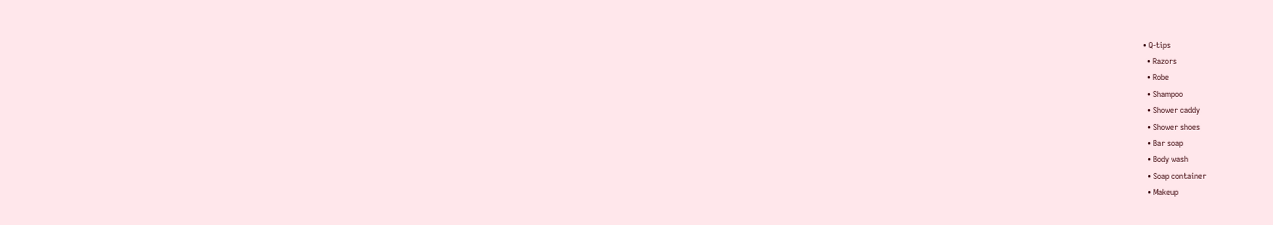• Q-tips
  • Razors
  • Robe
  • Shampoo
  • Shower caddy
  • Shower shoes
  • Bar soap
  • Body wash
  • Soap container
  • Makeup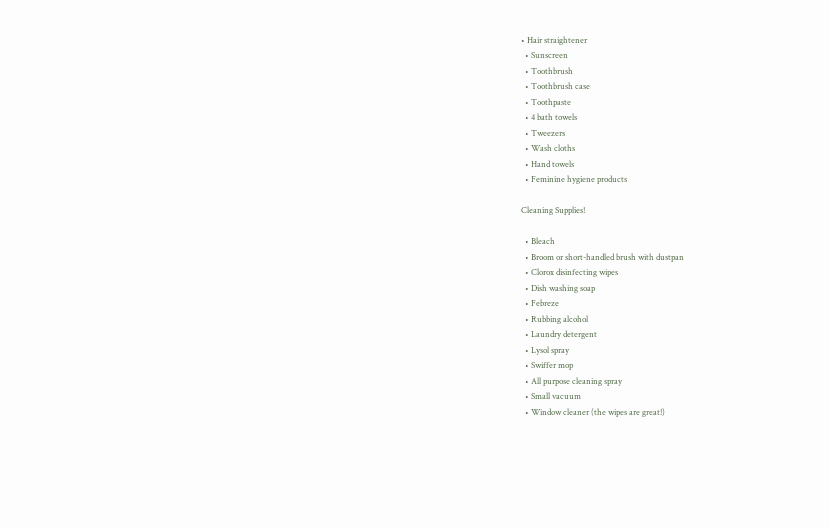• Hair straightener
  • Sunscreen
  • Toothbrush
  • Toothbrush case
  • Toothpaste
  • 4 bath towels
  • Tweezers
  • Wash cloths
  • Hand towels
  • Feminine hygiene products

Cleaning Supplies!

  • Bleach
  • Broom or short-handled brush with dustpan
  • Clorox disinfecting wipes
  • Dish washing soap
  • Febreze
  • Rubbing alcohol
  • Laundry detergent
  • Lysol spray
  • Swiffer mop
  • All purpose cleaning spray
  • Small vacuum
  • Window cleaner (the wipes are great!)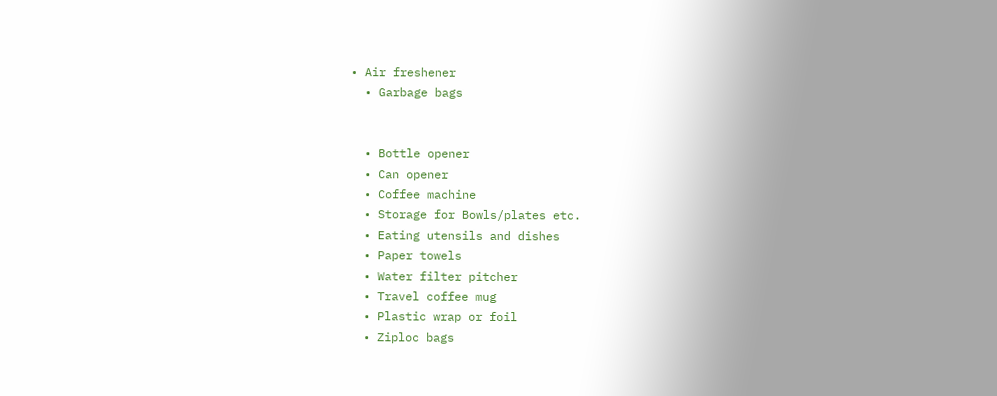• Air freshener
  • Garbage bags


  • Bottle opener
  • Can opener
  • Coffee machine
  • Storage for Bowls/plates etc.
  • Eating utensils and dishes
  • Paper towels
  • Water filter pitcher
  • Travel coffee mug
  • Plastic wrap or foil
  • Ziploc bags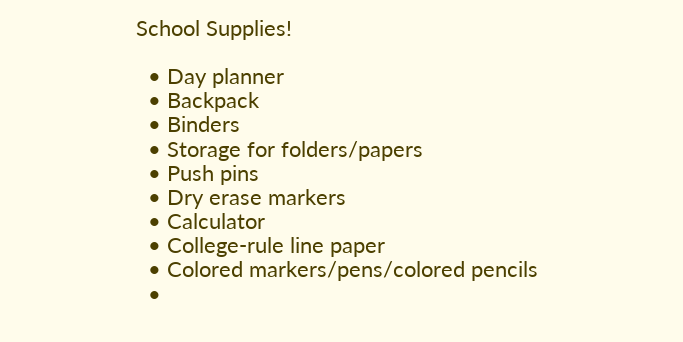School Supplies!

  • Day planner
  • Backpack
  • Binders
  • Storage for folders/papers
  • Push pins
  • Dry erase markers
  • Calculator
  • College-rule line paper
  • Colored markers/pens/colored pencils
  •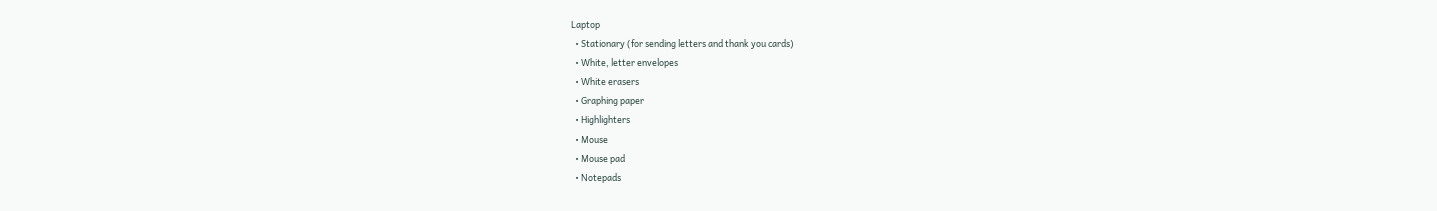Laptop
  • Stationary (for sending letters and thank you cards)
  • White, letter envelopes
  • White erasers
  • Graphing paper
  • Highlighters
  • Mouse
  • Mouse pad
  • Notepads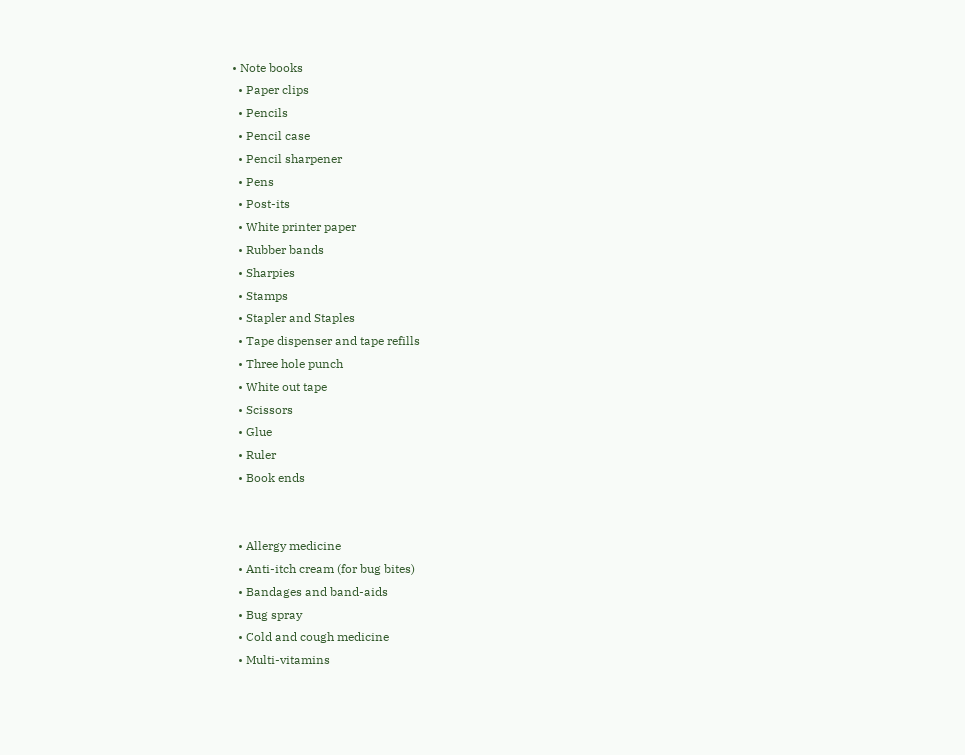• Note books
  • Paper clips
  • Pencils
  • Pencil case
  • Pencil sharpener
  • Pens
  • Post-its
  • White printer paper
  • Rubber bands
  • Sharpies
  • Stamps
  • Stapler and Staples
  • Tape dispenser and tape refills
  • Three hole punch
  • White out tape
  • Scissors
  • Glue
  • Ruler
  • Book ends


  • Allergy medicine
  • Anti-itch cream (for bug bites)
  • Bandages and band-aids
  • Bug spray
  • Cold and cough medicine
  • Multi-vitamins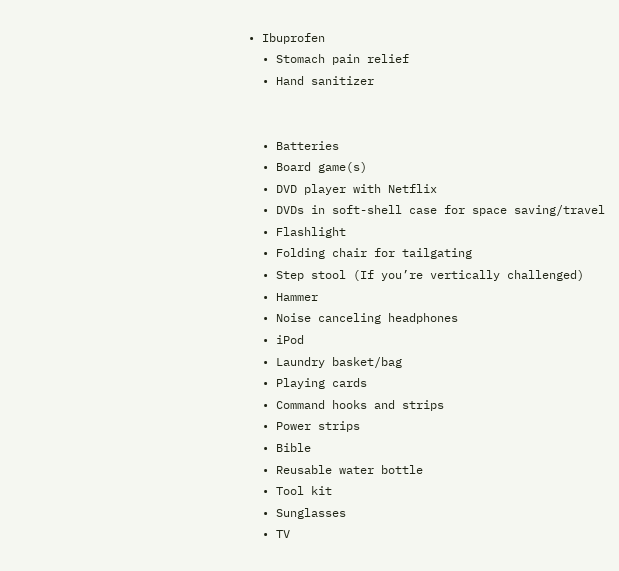• Ibuprofen
  • Stomach pain relief
  • Hand sanitizer


  • Batteries
  • Board game(s)
  • DVD player with Netflix
  • DVDs in soft-shell case for space saving/travel
  • Flashlight
  • Folding chair for tailgating
  • Step stool (If you’re vertically challenged)
  • Hammer
  • Noise canceling headphones
  • iPod
  • Laundry basket/bag
  • Playing cards
  • Command hooks and strips
  • Power strips
  • Bible
  • Reusable water bottle
  • Tool kit
  • Sunglasses
  • TV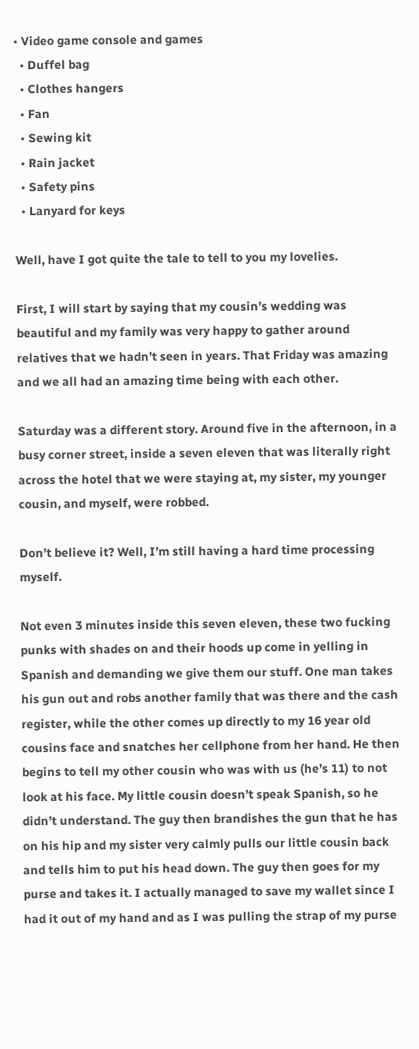• Video game console and games
  • Duffel bag
  • Clothes hangers
  • Fan
  • Sewing kit
  • Rain jacket
  • Safety pins
  • Lanyard for keys

Well, have I got quite the tale to tell to you my lovelies.

First, I will start by saying that my cousin’s wedding was beautiful and my family was very happy to gather around relatives that we hadn’t seen in years. That Friday was amazing and we all had an amazing time being with each other.

Saturday was a different story. Around five in the afternoon, in a busy corner street, inside a seven eleven that was literally right across the hotel that we were staying at, my sister, my younger cousin, and myself, were robbed.

Don’t believe it? Well, I’m still having a hard time processing myself.

Not even 3 minutes inside this seven eleven, these two fucking punks with shades on and their hoods up come in yelling in Spanish and demanding we give them our stuff. One man takes his gun out and robs another family that was there and the cash register, while the other comes up directly to my 16 year old cousins face and snatches her cellphone from her hand. He then begins to tell my other cousin who was with us (he’s 11) to not look at his face. My little cousin doesn’t speak Spanish, so he didn’t understand. The guy then brandishes the gun that he has on his hip and my sister very calmly pulls our little cousin back and tells him to put his head down. The guy then goes for my purse and takes it. I actually managed to save my wallet since I had it out of my hand and as I was pulling the strap of my purse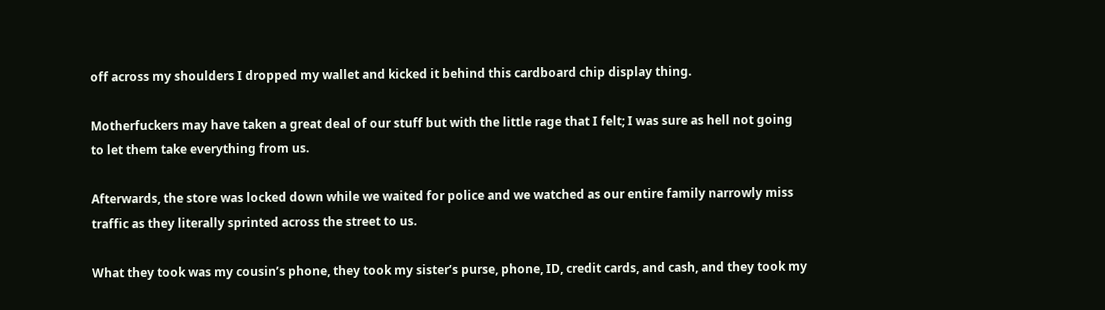off across my shoulders I dropped my wallet and kicked it behind this cardboard chip display thing.

Motherfuckers may have taken a great deal of our stuff but with the little rage that I felt; I was sure as hell not going to let them take everything from us.

Afterwards, the store was locked down while we waited for police and we watched as our entire family narrowly miss traffic as they literally sprinted across the street to us.

What they took was my cousin’s phone, they took my sister’s purse, phone, ID, credit cards, and cash, and they took my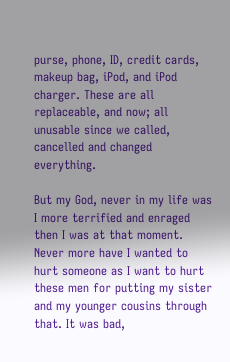purse, phone, ID, credit cards, makeup bag, iPod, and iPod charger. These are all replaceable, and now; all unusable since we called, cancelled and changed everything.

But my God, never in my life was I more terrified and enraged then I was at that moment. Never more have I wanted to hurt someone as I want to hurt these men for putting my sister and my younger cousins through that. It was bad,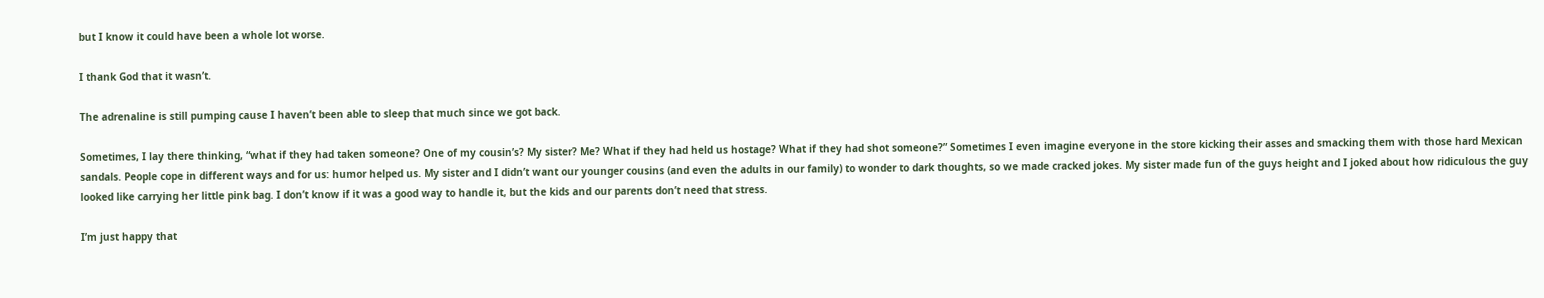but I know it could have been a whole lot worse.

I thank God that it wasn’t.

The adrenaline is still pumping cause I haven’t been able to sleep that much since we got back.

Sometimes, I lay there thinking, “what if they had taken someone? One of my cousin’s? My sister? Me? What if they had held us hostage? What if they had shot someone?” Sometimes I even imagine everyone in the store kicking their asses and smacking them with those hard Mexican sandals. People cope in different ways and for us: humor helped us. My sister and I didn’t want our younger cousins (and even the adults in our family) to wonder to dark thoughts, so we made cracked jokes. My sister made fun of the guys height and I joked about how ridiculous the guy looked like carrying her little pink bag. I don’t know if it was a good way to handle it, but the kids and our parents don’t need that stress.

I’m just happy that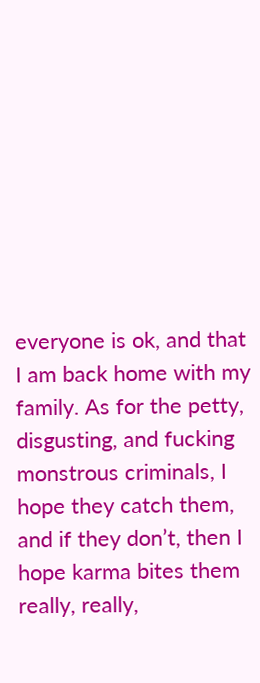everyone is ok, and that I am back home with my family. As for the petty, disgusting, and fucking monstrous criminals, I hope they catch them, and if they don’t, then I hope karma bites them really, really,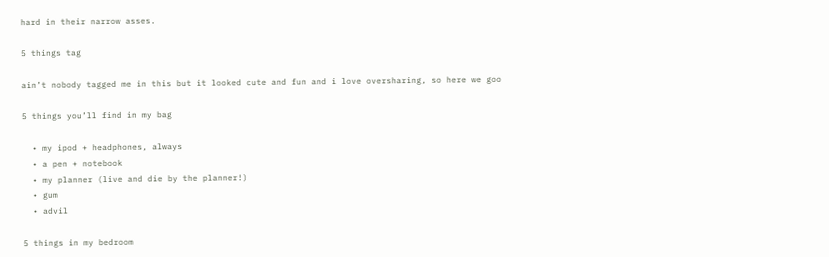hard in their narrow asses.

5 things tag

ain’t nobody tagged me in this but it looked cute and fun and i love oversharing, so here we goo

5 things you’ll find in my bag

  • my ipod + headphones, always
  • a pen + notebook
  • my planner (live and die by the planner!)
  • gum
  • advil

5 things in my bedroom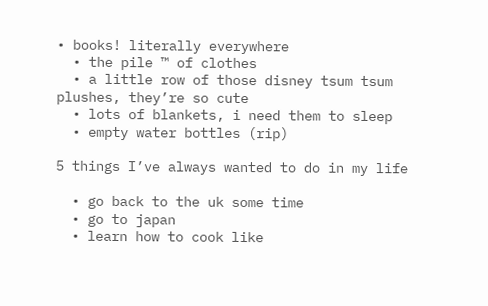• books! literally everywhere
  • the pile ™ of clothes
  • a little row of those disney tsum tsum plushes, they’re so cute
  • lots of blankets, i need them to sleep
  • empty water bottles (rip)

5 things I’ve always wanted to do in my life

  • go back to the uk some time
  • go to japan
  • learn how to cook like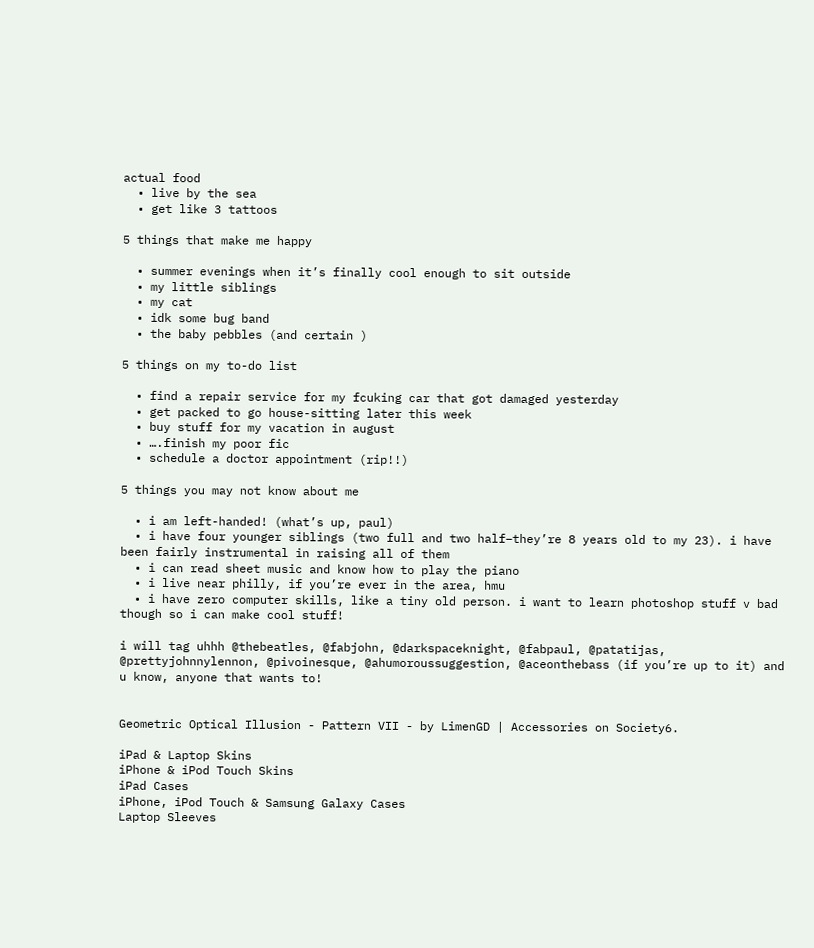actual food
  • live by the sea
  • get like 3 tattoos

5 things that make me happy

  • summer evenings when it’s finally cool enough to sit outside
  • my little siblings
  • my cat
  • idk some bug band
  • the baby pebbles (and certain )

5 things on my to-do list

  • find a repair service for my fcuking car that got damaged yesterday
  • get packed to go house-sitting later this week
  • buy stuff for my vacation in august
  • ….finish my poor fic
  • schedule a doctor appointment (rip!!)

5 things you may not know about me

  • i am left-handed! (what’s up, paul)
  • i have four younger siblings (two full and two half–they’re 8 years old to my 23). i have been fairly instrumental in raising all of them
  • i can read sheet music and know how to play the piano
  • i live near philly, if you’re ever in the area, hmu
  • i have zero computer skills, like a tiny old person. i want to learn photoshop stuff v bad though so i can make cool stuff!

i will tag uhhh @thebeatles, @fabjohn, @darkspaceknight, @fabpaul, @patatijas, @prettyjohnnylennon, @pivoinesque, @ahumoroussuggestion, @aceonthebass (if you’re up to it) and u know, anyone that wants to!


Geometric Optical Illusion - Pattern VII - by LimenGD | Accessories on Society6.

iPad & Laptop Skins
iPhone & iPod Touch Skins
iPad Cases
iPhone, iPod Touch & Samsung Galaxy Cases
Laptop Sleeves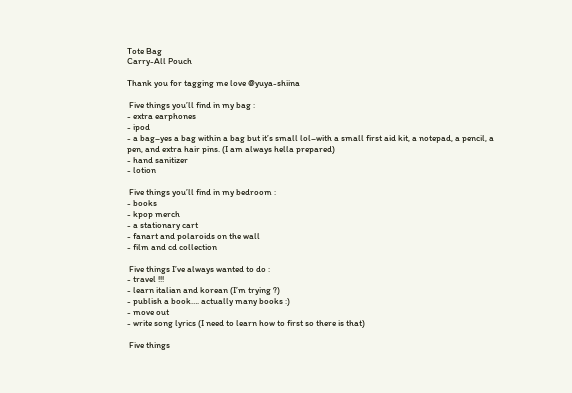Tote Bag
Carry-All Pouch

Thank you for tagging me love @yuya-shiina

 Five things you’ll find in my bag :
- extra earphones
- ipod
- a bag–yes a bag within a bag but it’s small lol–with a small first aid kit, a notepad, a pencil, a pen, and extra hair pins. (I am always hella prepared)
- hand sanitizer
- lotion

 Five things you’ll find in my bedroom :
- books
- kpop merch
- a stationary cart
- fanart and polaroids on the wall
- film and cd collection

 Five things I’ve always wanted to do :
- travel !!!
- learn italian and korean (I’m trying ?)
- publish a book…. actually many books :)
- move out
- write song lyrics (I need to learn how to first so there is that)

 Five things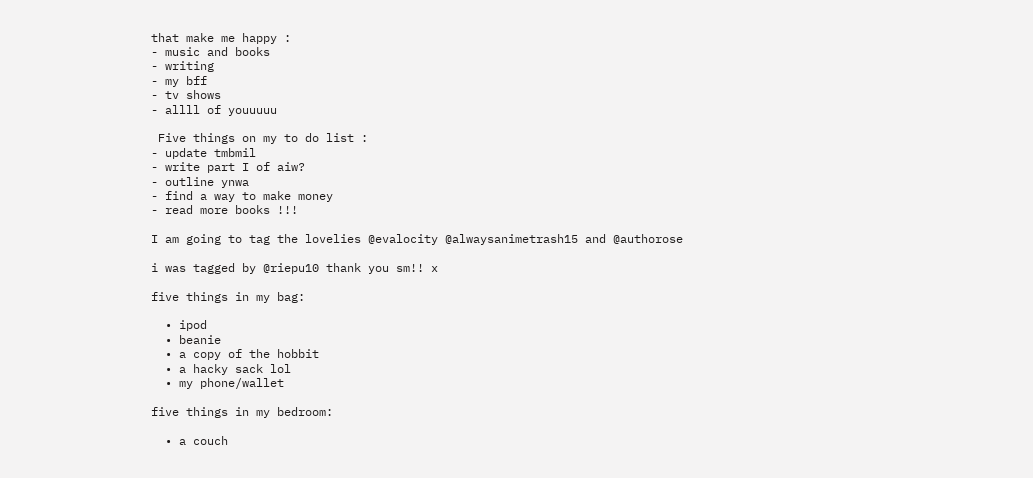that make me happy :
- music and books
- writing
- my bff
- tv shows
- allll of youuuuu

 Five things on my to do list :
- update tmbmil
- write part I of aiw?
- outline ynwa
- find a way to make money
- read more books !!!

I am going to tag the lovelies @evalocity @alwaysanimetrash15 and @authorose

i was tagged by @riepu10 thank you sm!! x

five things in my bag:

  • ipod
  • beanie
  • a copy of the hobbit
  • a hacky sack lol
  • my phone/wallet

five things in my bedroom:

  • a couch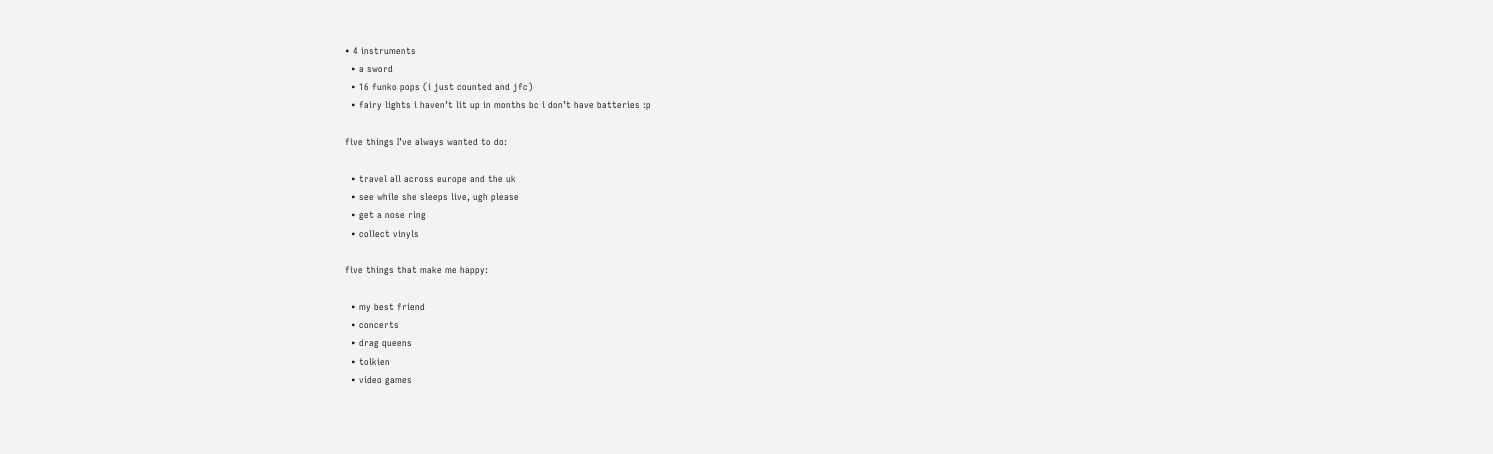• 4 instruments
  • a sword
  • 16 funko pops (i just counted and jfc)
  • fairy lights i haven’t lit up in months bc i don’t have batteries :p

five things I’ve always wanted to do:

  • travel all across europe and the uk
  • see while she sleeps live, ugh please
  • get a nose ring
  • collect vinyls

five things that make me happy:

  • my best friend
  • concerts
  • drag queens
  • tolkien
  • video games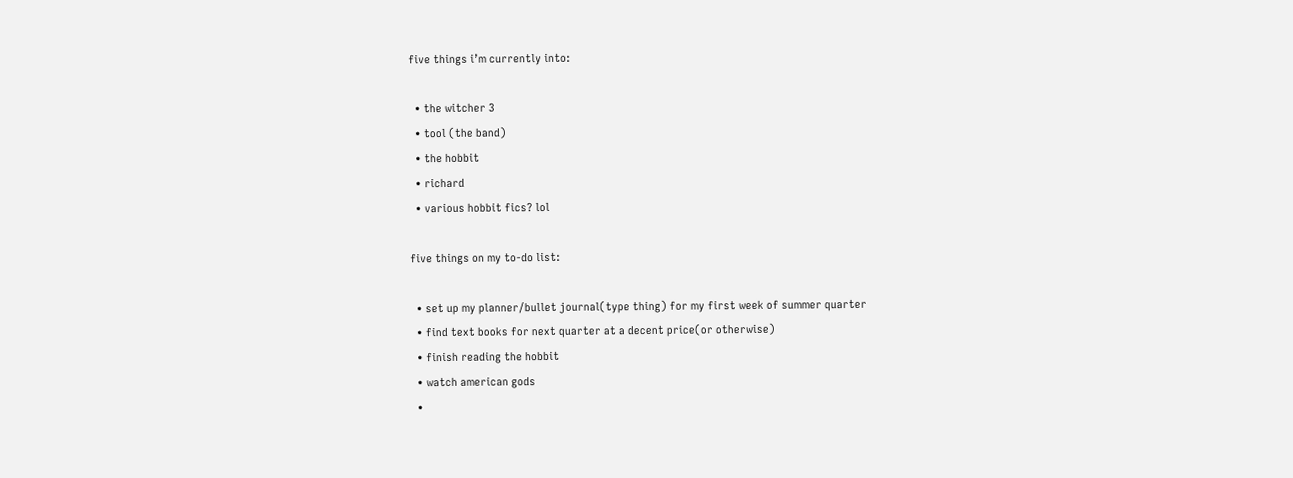five things i’m currently into:

  • the witcher 3
  • tool (the band)
  • the hobbit
  • richard
  • various hobbit fics? lol

five things on my to-do list:

  • set up my planner/bullet journal(type thing) for my first week of summer quarter
  • find text books for next quarter at a decent price(or otherwise)
  • finish reading the hobbit
  • watch american gods
  •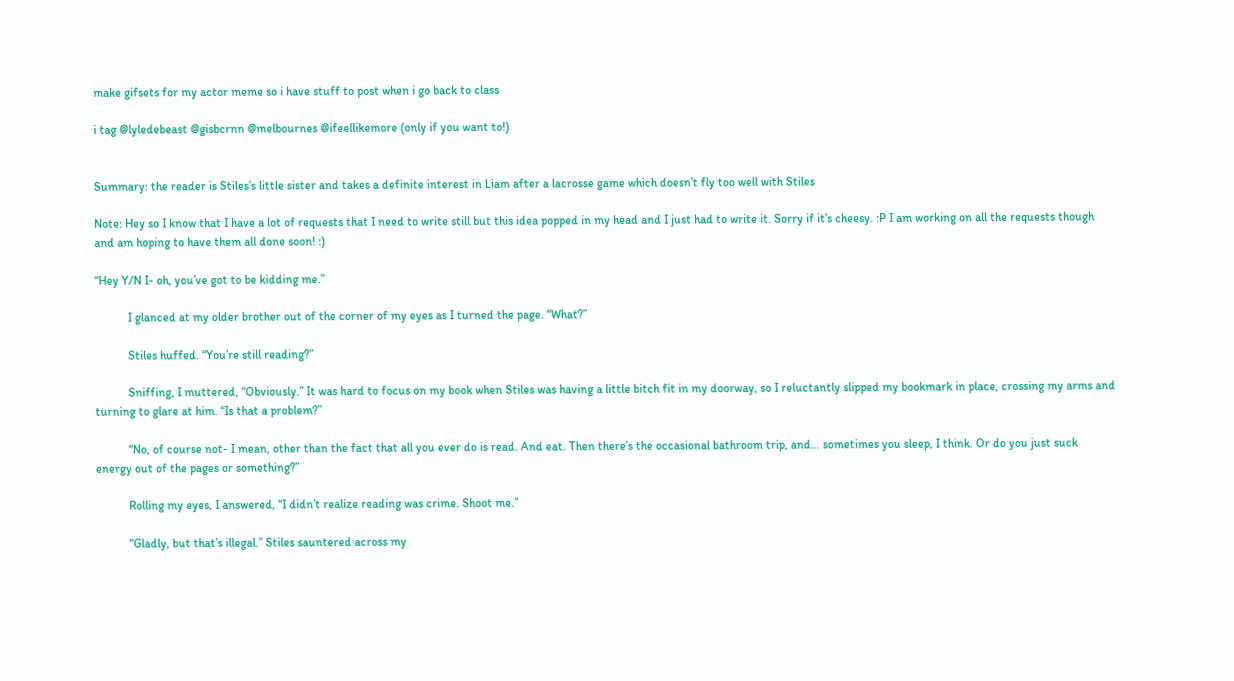make gifsets for my actor meme so i have stuff to post when i go back to class

i tag @lyledebeast @gisbcrnn @melbournes @ifeellikemore (only if you want to!)


Summary: the reader is Stiles’s little sister and takes a definite interest in Liam after a lacrosse game which doesn’t fly too well with Stiles

Note: Hey so I know that I have a lot of requests that I need to write still but this idea popped in my head and I just had to write it. Sorry if it’s cheesy. :P I am working on all the requests though and am hoping to have them all done soon! :)

“Hey Y/N I- oh, you’ve got to be kidding me.”

           I glanced at my older brother out of the corner of my eyes as I turned the page. “What?”

           Stiles huffed. “You’re still reading?”

           Sniffing, I muttered, “Obviously.” It was hard to focus on my book when Stiles was having a little bitch fit in my doorway, so I reluctantly slipped my bookmark in place, crossing my arms and turning to glare at him. “Is that a problem?”

           “No, of course not- I mean, other than the fact that all you ever do is read. And eat. Then there’s the occasional bathroom trip, and… sometimes you sleep, I think. Or do you just suck energy out of the pages or something?”

           Rolling my eyes, I answered, “I didn’t realize reading was crime. Shoot me.”

           “Gladly, but that’s illegal.” Stiles sauntered across my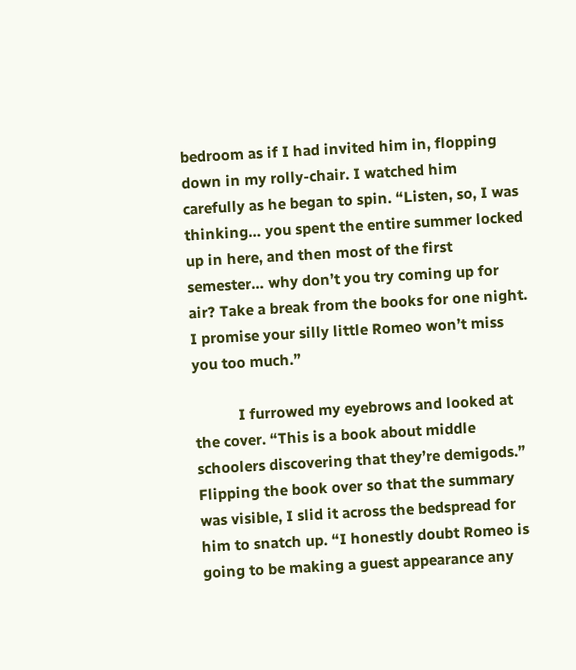bedroom as if I had invited him in, flopping down in my rolly-chair. I watched him carefully as he began to spin. “Listen, so, I was thinking… you spent the entire summer locked up in here, and then most of the first semester… why don’t you try coming up for air? Take a break from the books for one night. I promise your silly little Romeo won’t miss you too much.”

           I furrowed my eyebrows and looked at the cover. “This is a book about middle schoolers discovering that they’re demigods.” Flipping the book over so that the summary was visible, I slid it across the bedspread for him to snatch up. “I honestly doubt Romeo is going to be making a guest appearance any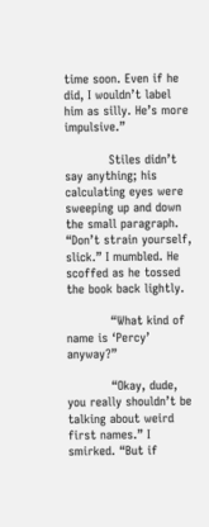time soon. Even if he did, I wouldn’t label him as silly. He’s more impulsive.”

           Stiles didn’t say anything; his calculating eyes were sweeping up and down the small paragraph. “Don’t strain yourself, slick.” I mumbled. He scoffed as he tossed the book back lightly.

           “What kind of name is ‘Percy’ anyway?”

           “Okay, dude, you really shouldn’t be talking about weird first names.” I smirked. “But if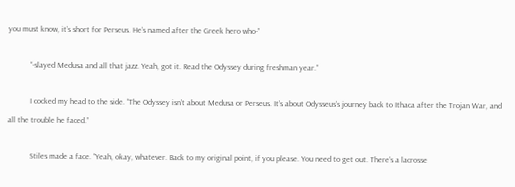you must know, it’s short for Perseus. He’s named after the Greek hero who-”

           “-slayed Medusa and all that jazz. Yeah, got it. Read the Odyssey during freshman year.”

           I cocked my head to the side. “The Odyssey isn’t about Medusa or Perseus. It’s about Odysseus’s journey back to Ithaca after the Trojan War, and all the trouble he faced.”

           Stiles made a face. “Yeah, okay, whatever. Back to my original point, if you please. You need to get out. There’s a lacrosse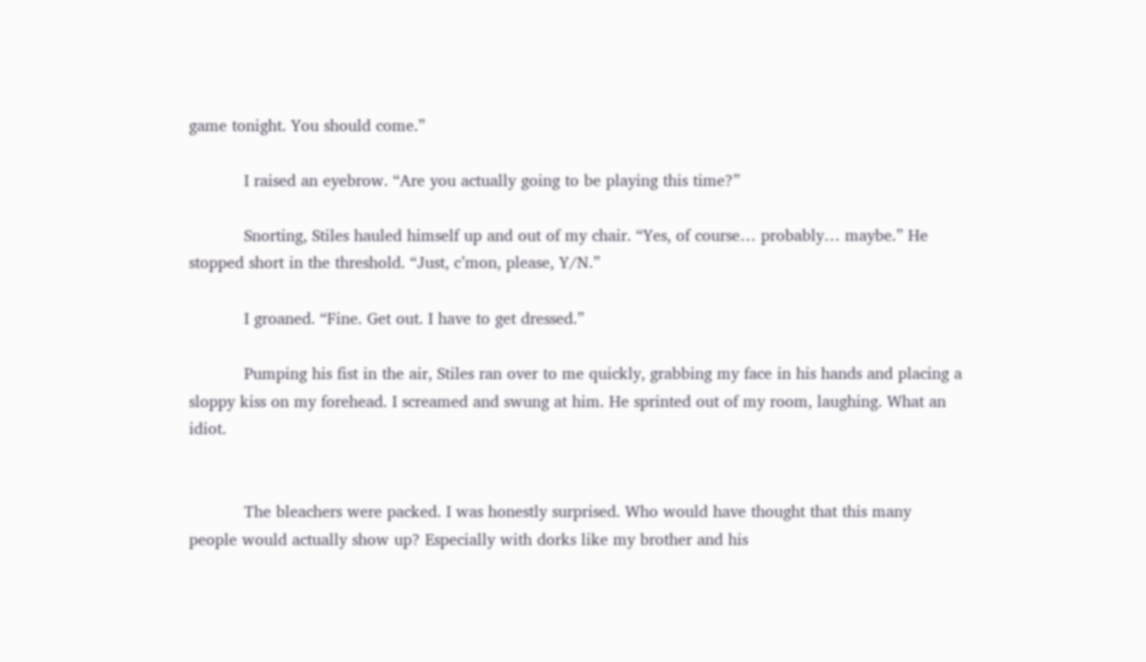game tonight. You should come.”

           I raised an eyebrow. “Are you actually going to be playing this time?”

           Snorting, Stiles hauled himself up and out of my chair. “Yes, of course… probably… maybe.” He stopped short in the threshold. “Just, c’mon, please, Y/N.”

           I groaned. “Fine. Get out. I have to get dressed.”

           Pumping his fist in the air, Stiles ran over to me quickly, grabbing my face in his hands and placing a sloppy kiss on my forehead. I screamed and swung at him. He sprinted out of my room, laughing. What an idiot.


           The bleachers were packed. I was honestly surprised. Who would have thought that this many people would actually show up? Especially with dorks like my brother and his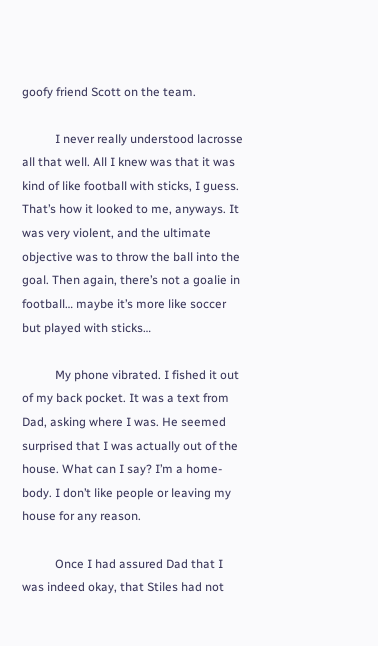goofy friend Scott on the team.

           I never really understood lacrosse all that well. All I knew was that it was kind of like football with sticks, I guess. That’s how it looked to me, anyways. It was very violent, and the ultimate objective was to throw the ball into the goal. Then again, there’s not a goalie in football… maybe it’s more like soccer but played with sticks…

           My phone vibrated. I fished it out of my back pocket. It was a text from Dad, asking where I was. He seemed surprised that I was actually out of the house. What can I say? I’m a home-body. I don’t like people or leaving my house for any reason.

           Once I had assured Dad that I was indeed okay, that Stiles had not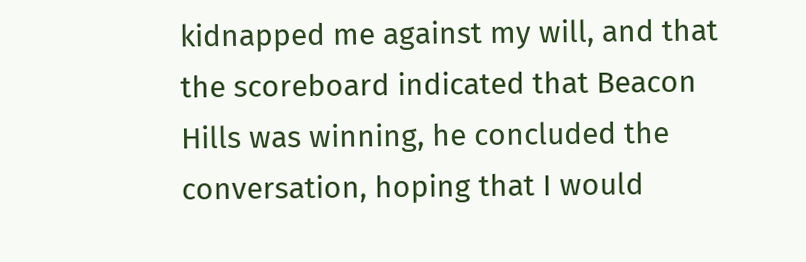kidnapped me against my will, and that the scoreboard indicated that Beacon Hills was winning, he concluded the conversation, hoping that I would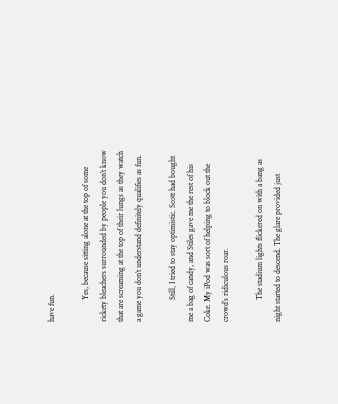have fun.

           Yes, because sitting alone at the top of some rickety bleachers surrounded by people you don’t know that are screaming at the top of their lungs as they watch a game you don’t understand definitely qualifies as fun.

           Still, I tried to stay optimistic. Scott had bought me a bag of candy, and Stiles gave me the rest of his Coke. My iPod was sort of helping to block out the crowd’s ridiculous roar.

           The stadium lights flickered on with a bang as night started to descend. The glare provided just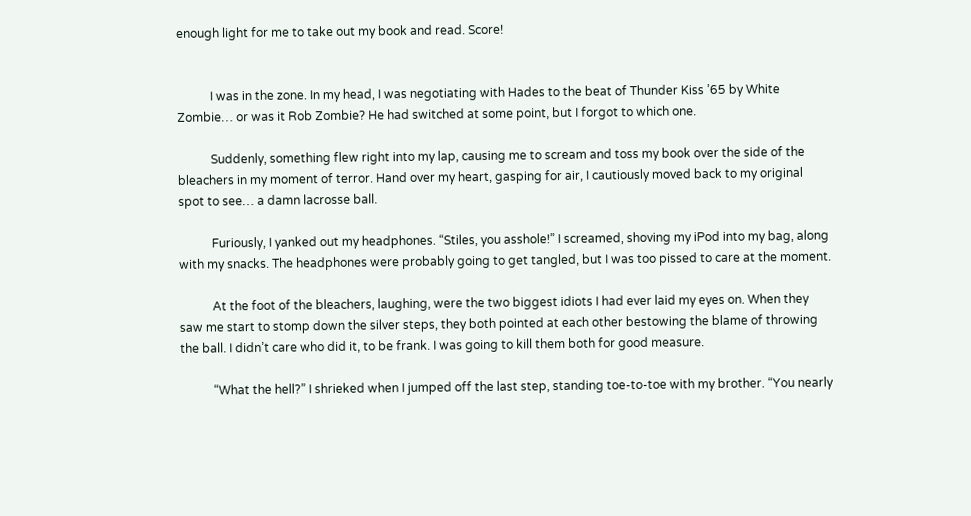enough light for me to take out my book and read. Score!


           I was in the zone. In my head, I was negotiating with Hades to the beat of Thunder Kiss ’65 by White Zombie… or was it Rob Zombie? He had switched at some point, but I forgot to which one.

           Suddenly, something flew right into my lap, causing me to scream and toss my book over the side of the bleachers in my moment of terror. Hand over my heart, gasping for air, I cautiously moved back to my original spot to see… a damn lacrosse ball.

           Furiously, I yanked out my headphones. “Stiles, you asshole!” I screamed, shoving my iPod into my bag, along with my snacks. The headphones were probably going to get tangled, but I was too pissed to care at the moment.

           At the foot of the bleachers, laughing, were the two biggest idiots I had ever laid my eyes on. When they saw me start to stomp down the silver steps, they both pointed at each other bestowing the blame of throwing the ball. I didn’t care who did it, to be frank. I was going to kill them both for good measure.

           “What the hell?” I shrieked when I jumped off the last step, standing toe-to-toe with my brother. “You nearly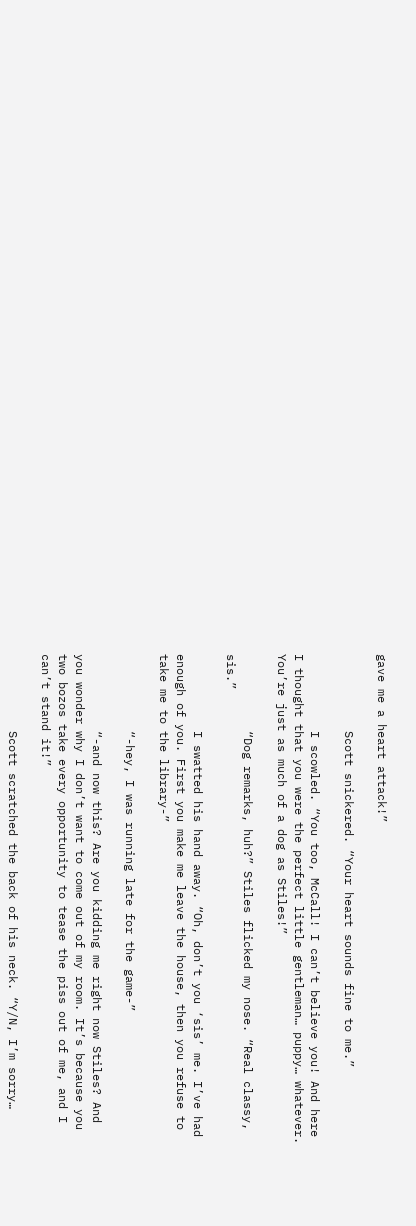gave me a heart attack!”

           Scott snickered. “Your heart sounds fine to me.”

           I scowled. “You too, McCall! I can’t believe you! And here I thought that you were the perfect little gentleman… puppy… whatever. You’re just as much of a dog as Stiles!”

           “Dog remarks, huh?” Stiles flicked my nose. “Real classy, sis.”

           I swatted his hand away. “Oh, don’t you ‘sis’ me. I’ve had enough of you. First you make me leave the house, then you refuse to take me to the library-”

           “-hey, I was running late for the game-”

           “-and now this? Are you kidding me right now Stiles? And you wonder why I don’t want to come out of my room. It’s because you two bozos take every opportunity to tease the piss out of me, and I can’t stand it!”

           Scott scratched the back of his neck. “Y/N, I’m sorry…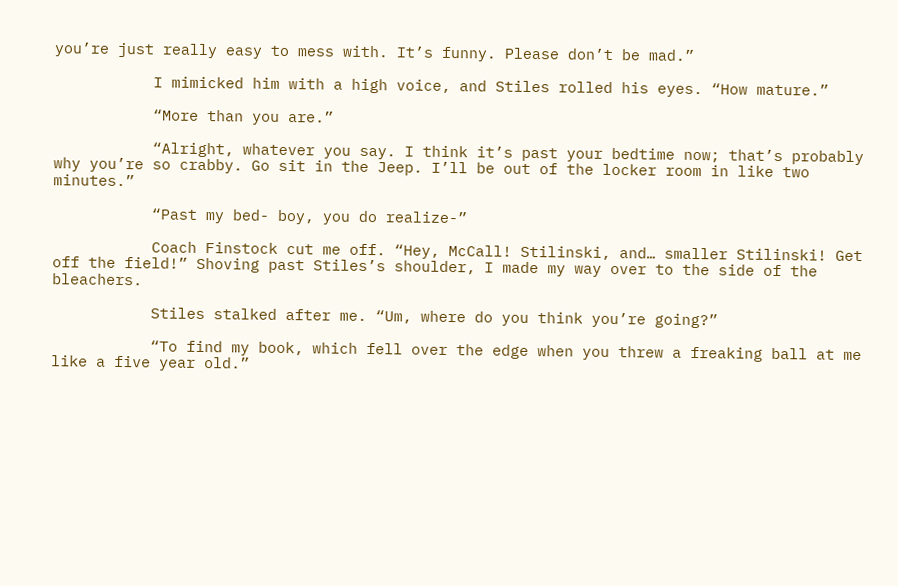you’re just really easy to mess with. It’s funny. Please don’t be mad.”

           I mimicked him with a high voice, and Stiles rolled his eyes. “How mature.”

           “More than you are.”

           “Alright, whatever you say. I think it’s past your bedtime now; that’s probably why you’re so crabby. Go sit in the Jeep. I’ll be out of the locker room in like two minutes.”

           “Past my bed- boy, you do realize-”

           Coach Finstock cut me off. “Hey, McCall! Stilinski, and… smaller Stilinski! Get off the field!” Shoving past Stiles’s shoulder, I made my way over to the side of the bleachers.

           Stiles stalked after me. “Um, where do you think you’re going?”

           “To find my book, which fell over the edge when you threw a freaking ball at me like a five year old.”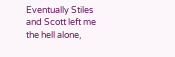Eventually Stiles and Scott left me the hell alone,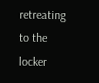retreating to the locker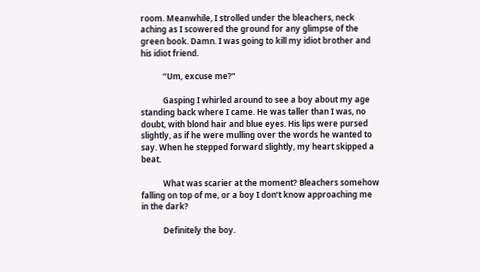room. Meanwhile, I strolled under the bleachers, neck aching as I scowered the ground for any glimpse of the green book. Damn. I was going to kill my idiot brother and his idiot friend.

           “Um, excuse me?”

           Gasping I whirled around to see a boy about my age standing back where I came. He was taller than I was, no doubt, with blond hair and blue eyes. His lips were pursed slightly, as if he were mulling over the words he wanted to say. When he stepped forward slightly, my heart skipped a beat.

           What was scarier at the moment? Bleachers somehow falling on top of me, or a boy I don’t know approaching me in the dark?

           Definitely the boy.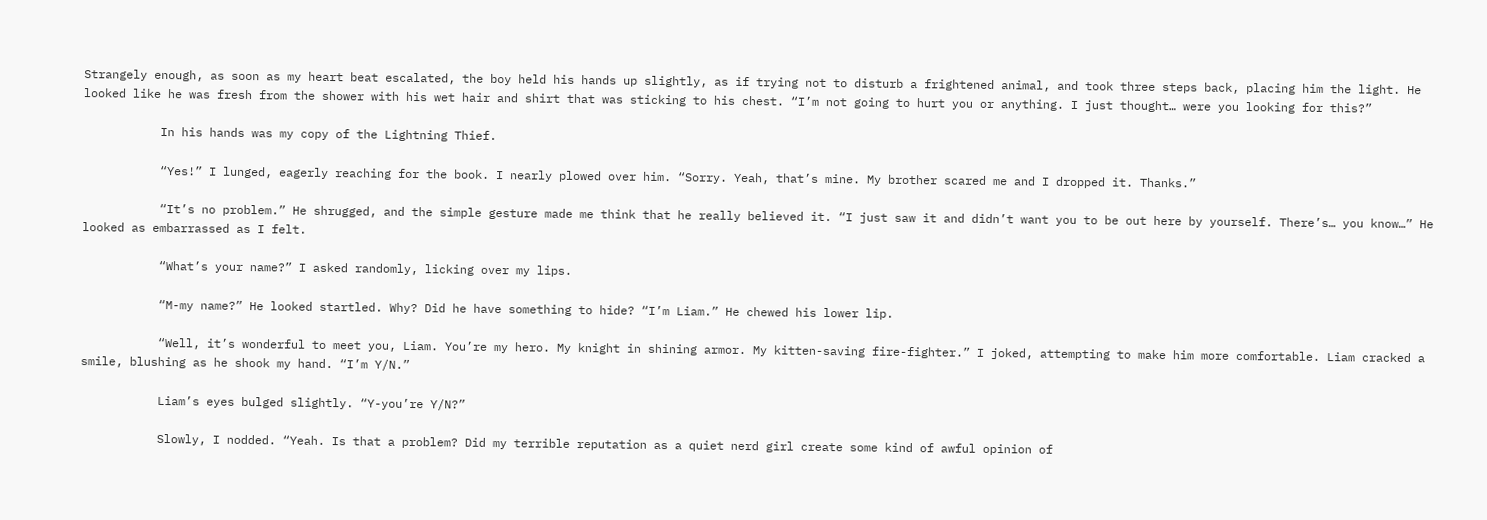Strangely enough, as soon as my heart beat escalated, the boy held his hands up slightly, as if trying not to disturb a frightened animal, and took three steps back, placing him the light. He looked like he was fresh from the shower with his wet hair and shirt that was sticking to his chest. “I’m not going to hurt you or anything. I just thought… were you looking for this?”

           In his hands was my copy of the Lightning Thief.

           “Yes!” I lunged, eagerly reaching for the book. I nearly plowed over him. “Sorry. Yeah, that’s mine. My brother scared me and I dropped it. Thanks.”

           “It’s no problem.” He shrugged, and the simple gesture made me think that he really believed it. “I just saw it and didn’t want you to be out here by yourself. There’s… you know…” He looked as embarrassed as I felt.

           “What’s your name?” I asked randomly, licking over my lips.

           “M-my name?” He looked startled. Why? Did he have something to hide? “I’m Liam.” He chewed his lower lip.

           “Well, it’s wonderful to meet you, Liam. You’re my hero. My knight in shining armor. My kitten-saving fire-fighter.” I joked, attempting to make him more comfortable. Liam cracked a smile, blushing as he shook my hand. “I’m Y/N.”

           Liam’s eyes bulged slightly. “Y-you’re Y/N?”

           Slowly, I nodded. “Yeah. Is that a problem? Did my terrible reputation as a quiet nerd girl create some kind of awful opinion of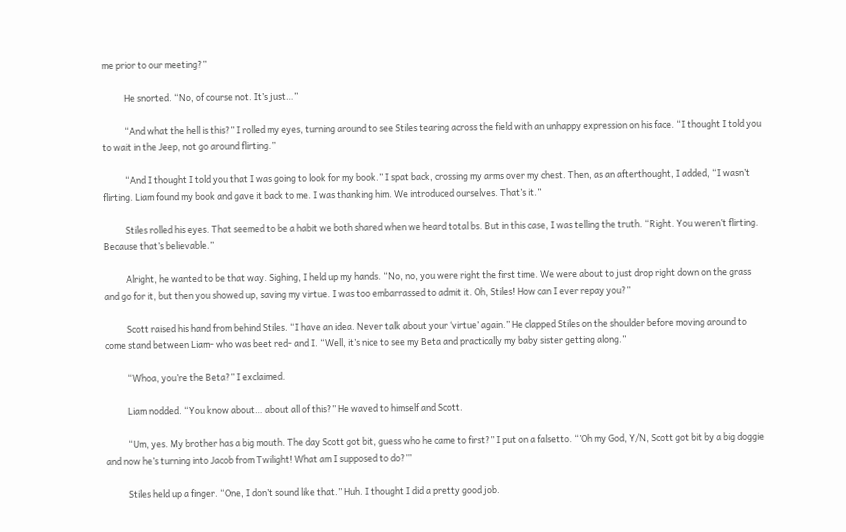me prior to our meeting?”

           He snorted. “No, of course not. It’s just…”

           “And what the hell is this?” I rolled my eyes, turning around to see Stiles tearing across the field with an unhappy expression on his face. “I thought I told you to wait in the Jeep, not go around flirting.”

           “And I thought I told you that I was going to look for my book.” I spat back, crossing my arms over my chest. Then, as an afterthought, I added, “I wasn’t flirting. Liam found my book and gave it back to me. I was thanking him. We introduced ourselves. That’s it.”

           Stiles rolled his eyes. That seemed to be a habit we both shared when we heard total bs. But in this case, I was telling the truth. “Right. You weren’t flirting. Because that’s believable.”

           Alright, he wanted to be that way. Sighing, I held up my hands. “No, no, you were right the first time. We were about to just drop right down on the grass and go for it, but then you showed up, saving my virtue. I was too embarrassed to admit it. Oh, Stiles! How can I ever repay you?”

           Scott raised his hand from behind Stiles. “I have an idea. Never talk about your ‘virtue’ again.” He clapped Stiles on the shoulder before moving around to come stand between Liam- who was beet red- and I. “Well, it’s nice to see my Beta and practically my baby sister getting along.”

           “Whoa, you’re the Beta?” I exclaimed.

           Liam nodded. “You know about… about all of this?” He waved to himself and Scott.

           “Um, yes. My brother has a big mouth. The day Scott got bit, guess who he came to first?” I put on a falsetto. “’Oh my God, Y/N, Scott got bit by a big doggie and now he’s turning into Jacob from Twilight! What am I supposed to do?’”

           Stiles held up a finger. “One, I don’t sound like that.” Huh. I thought I did a pretty good job.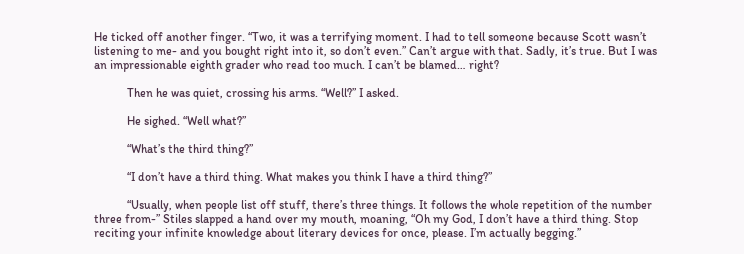He ticked off another finger. “Two, it was a terrifying moment. I had to tell someone because Scott wasn’t listening to me- and you bought right into it, so don’t even.” Can’t argue with that. Sadly, it’s true. But I was an impressionable eighth grader who read too much. I can’t be blamed… right?

           Then he was quiet, crossing his arms. “Well?” I asked.

           He sighed. “Well what?”

           “What’s the third thing?”

           “I don’t have a third thing. What makes you think I have a third thing?”

           “Usually, when people list off stuff, there’s three things. It follows the whole repetition of the number three from-” Stiles slapped a hand over my mouth, moaning, “Oh my God, I don’t have a third thing. Stop reciting your infinite knowledge about literary devices for once, please. I’m actually begging.”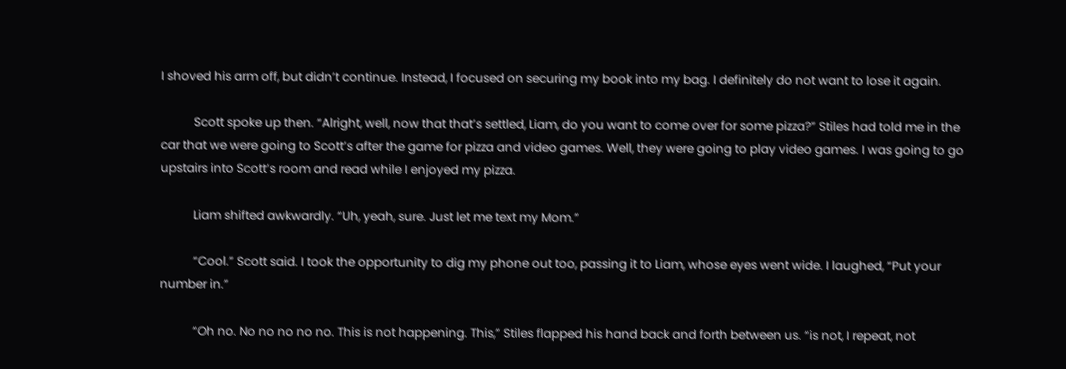I shoved his arm off, but didn’t continue. Instead, I focused on securing my book into my bag. I definitely do not want to lose it again.

           Scott spoke up then. “Alright, well, now that that’s settled, Liam, do you want to come over for some pizza?” Stiles had told me in the car that we were going to Scott’s after the game for pizza and video games. Well, they were going to play video games. I was going to go upstairs into Scott’s room and read while I enjoyed my pizza.

           Liam shifted awkwardly. “Uh, yeah, sure. Just let me text my Mom.”

           “Cool.” Scott said. I took the opportunity to dig my phone out too, passing it to Liam, whose eyes went wide. I laughed, “Put your number in.”

           “Oh no. No no no no no. This is not happening. This,” Stiles flapped his hand back and forth between us. “is not, I repeat, not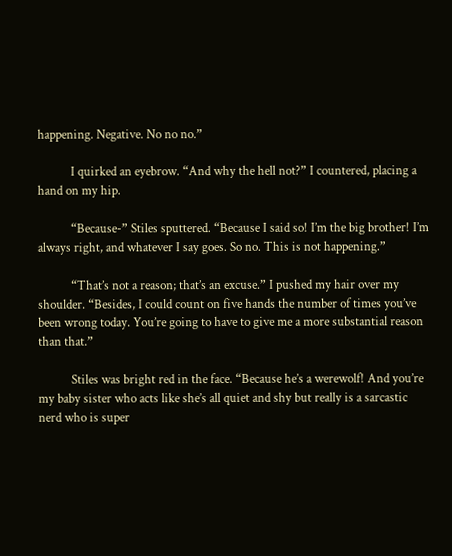happening. Negative. No no no.”

           I quirked an eyebrow. “And why the hell not?” I countered, placing a hand on my hip.

           “Because-” Stiles sputtered. “Because I said so! I’m the big brother! I’m always right, and whatever I say goes. So no. This is not happening.”

           “That’s not a reason; that’s an excuse.” I pushed my hair over my shoulder. “Besides, I could count on five hands the number of times you’ve been wrong today. You’re going to have to give me a more substantial reason than that.”

           Stiles was bright red in the face. “Because he’s a werewolf! And you’re my baby sister who acts like she’s all quiet and shy but really is a sarcastic nerd who is super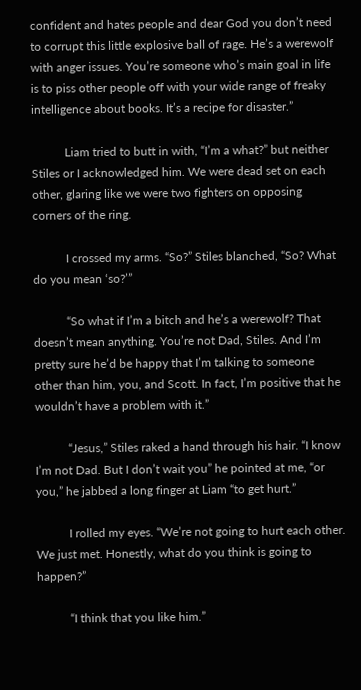confident and hates people and dear God you don’t need to corrupt this little explosive ball of rage. He’s a werewolf with anger issues. You’re someone who’s main goal in life is to piss other people off with your wide range of freaky intelligence about books. It’s a recipe for disaster.”

           Liam tried to butt in with, “I’m a what?” but neither Stiles or I acknowledged him. We were dead set on each other, glaring like we were two fighters on opposing corners of the ring.

           I crossed my arms. “So?” Stiles blanched, “So? What do you mean ‘so?’”

           “So what if I’m a bitch and he’s a werewolf? That doesn’t mean anything. You’re not Dad, Stiles. And I’m pretty sure he’d be happy that I’m talking to someone other than him, you, and Scott. In fact, I’m positive that he wouldn’t have a problem with it.”

           “Jesus,” Stiles raked a hand through his hair. “I know I’m not Dad. But I don’t wait you” he pointed at me, “or you,” he jabbed a long finger at Liam “to get hurt.”

           I rolled my eyes. “We’re not going to hurt each other. We just met. Honestly, what do you think is going to happen?”

           “I think that you like him.”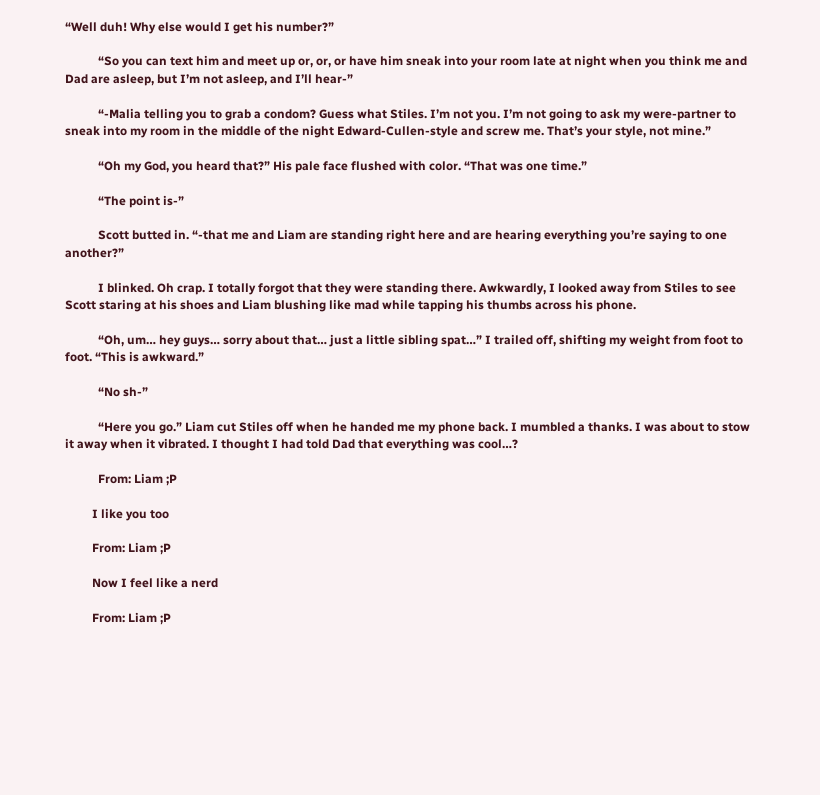“Well duh! Why else would I get his number?”

           “So you can text him and meet up or, or, or have him sneak into your room late at night when you think me and Dad are asleep, but I’m not asleep, and I’ll hear-”

           “-Malia telling you to grab a condom? Guess what Stiles. I’m not you. I’m not going to ask my were-partner to sneak into my room in the middle of the night Edward-Cullen-style and screw me. That’s your style, not mine.”

           “Oh my God, you heard that?” His pale face flushed with color. “That was one time.”

           “The point is-”

           Scott butted in. “-that me and Liam are standing right here and are hearing everything you’re saying to one another?”

           I blinked. Oh crap. I totally forgot that they were standing there. Awkwardly, I looked away from Stiles to see Scott staring at his shoes and Liam blushing like mad while tapping his thumbs across his phone.

           “Oh, um… hey guys… sorry about that… just a little sibling spat…” I trailed off, shifting my weight from foot to foot. “This is awkward.”

           “No sh-”

           “Here you go.” Liam cut Stiles off when he handed me my phone back. I mumbled a thanks. I was about to stow it away when it vibrated. I thought I had told Dad that everything was cool…?

           From: Liam ;P

         I like you too

         From: Liam ;P

         Now I feel like a nerd

         From: Liam ;P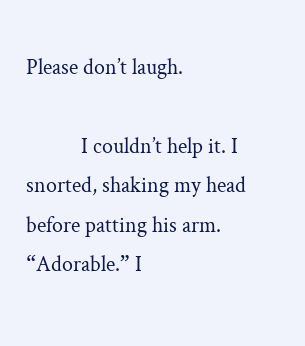Please don’t laugh.

           I couldn’t help it. I snorted, shaking my head before patting his arm. “Adorable.” I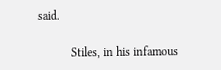said.

           Stiles, in his infamous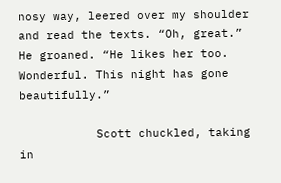nosy way, leered over my shoulder and read the texts. “Oh, great.” He groaned. “He likes her too. Wonderful. This night has gone beautifully.”

           Scott chuckled, taking in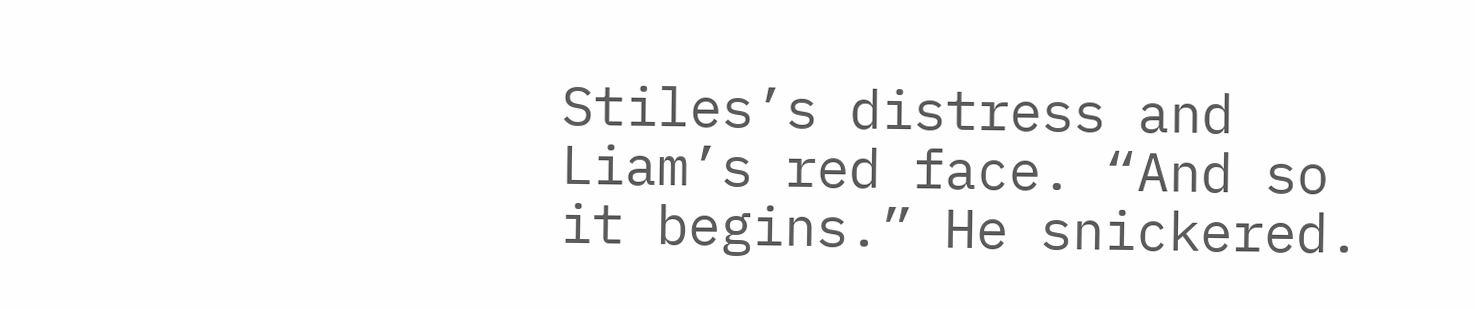Stiles’s distress and Liam’s red face. “And so it begins.” He snickered.